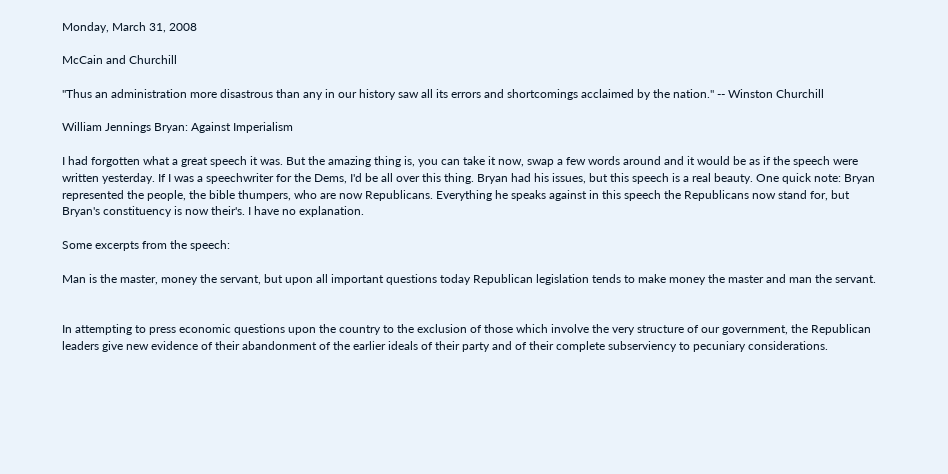Monday, March 31, 2008

McCain and Churchill

"Thus an administration more disastrous than any in our history saw all its errors and shortcomings acclaimed by the nation." -- Winston Churchill

William Jennings Bryan: Against Imperialism

I had forgotten what a great speech it was. But the amazing thing is, you can take it now, swap a few words around and it would be as if the speech were written yesterday. If I was a speechwriter for the Dems, I'd be all over this thing. Bryan had his issues, but this speech is a real beauty. One quick note: Bryan represented the people, the bible thumpers, who are now Republicans. Everything he speaks against in this speech the Republicans now stand for, but Bryan's constituency is now their's. I have no explanation.

Some excerpts from the speech:

Man is the master, money the servant, but upon all important questions today Republican legislation tends to make money the master and man the servant.


In attempting to press economic questions upon the country to the exclusion of those which involve the very structure of our government, the Republican leaders give new evidence of their abandonment of the earlier ideals of their party and of their complete subserviency to pecuniary considerations.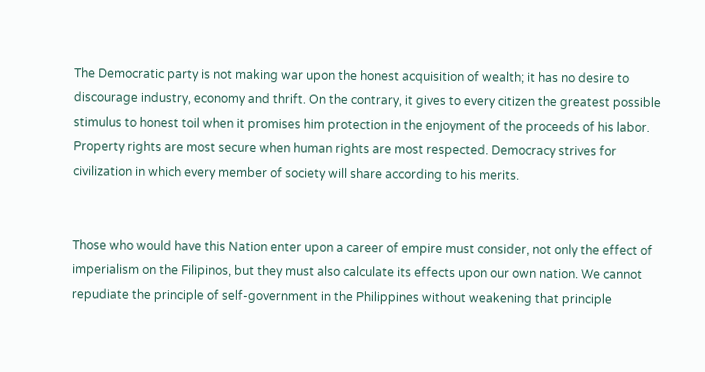The Democratic party is not making war upon the honest acquisition of wealth; it has no desire to discourage industry, economy and thrift. On the contrary, it gives to every citizen the greatest possible stimulus to honest toil when it promises him protection in the enjoyment of the proceeds of his labor. Property rights are most secure when human rights are most respected. Democracy strives for civilization in which every member of society will share according to his merits.


Those who would have this Nation enter upon a career of empire must consider, not only the effect of imperialism on the Filipinos, but they must also calculate its effects upon our own nation. We cannot repudiate the principle of self-government in the Philippines without weakening that principle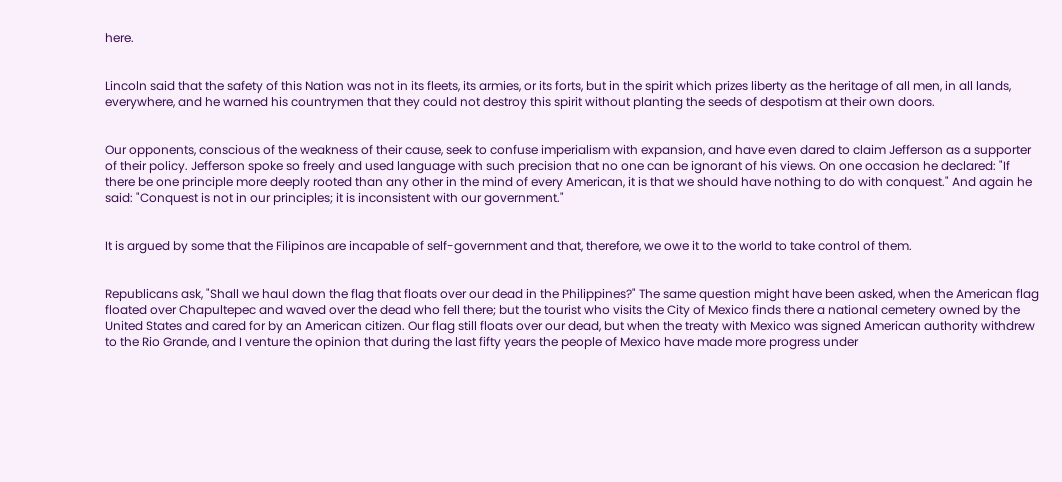here.


Lincoln said that the safety of this Nation was not in its fleets, its armies, or its forts, but in the spirit which prizes liberty as the heritage of all men, in all lands, everywhere, and he warned his countrymen that they could not destroy this spirit without planting the seeds of despotism at their own doors.


Our opponents, conscious of the weakness of their cause, seek to confuse imperialism with expansion, and have even dared to claim Jefferson as a supporter of their policy. Jefferson spoke so freely and used language with such precision that no one can be ignorant of his views. On one occasion he declared: "If there be one principle more deeply rooted than any other in the mind of every American, it is that we should have nothing to do with conquest." And again he said: "Conquest is not in our principles; it is inconsistent with our government."


It is argued by some that the Filipinos are incapable of self-government and that, therefore, we owe it to the world to take control of them.


Republicans ask, "Shall we haul down the flag that floats over our dead in the Philippines?" The same question might have been asked, when the American flag floated over Chapultepec and waved over the dead who fell there; but the tourist who visits the City of Mexico finds there a national cemetery owned by the United States and cared for by an American citizen. Our flag still floats over our dead, but when the treaty with Mexico was signed American authority withdrew to the Rio Grande, and I venture the opinion that during the last fifty years the people of Mexico have made more progress under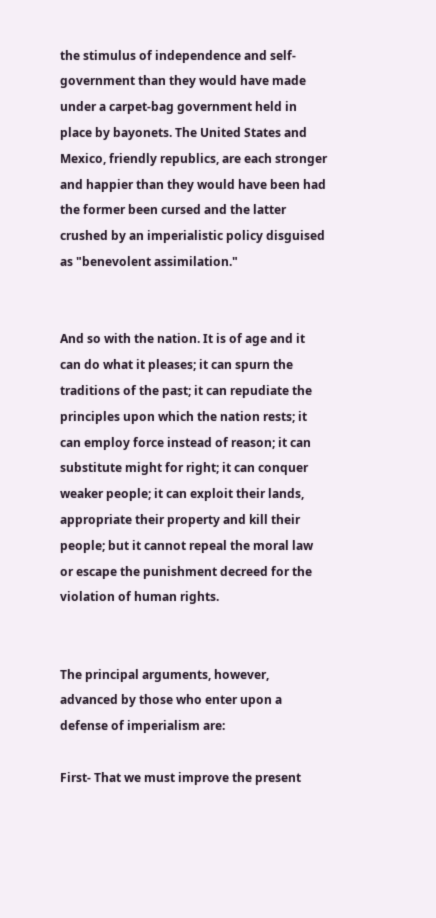the stimulus of independence and self-government than they would have made under a carpet-bag government held in place by bayonets. The United States and Mexico, friendly republics, are each stronger and happier than they would have been had the former been cursed and the latter crushed by an imperialistic policy disguised as "benevolent assimilation."


And so with the nation. It is of age and it can do what it pleases; it can spurn the traditions of the past; it can repudiate the principles upon which the nation rests; it can employ force instead of reason; it can substitute might for right; it can conquer weaker people; it can exploit their lands, appropriate their property and kill their people; but it cannot repeal the moral law or escape the punishment decreed for the violation of human rights.


The principal arguments, however, advanced by those who enter upon a defense of imperialism are:

First- That we must improve the present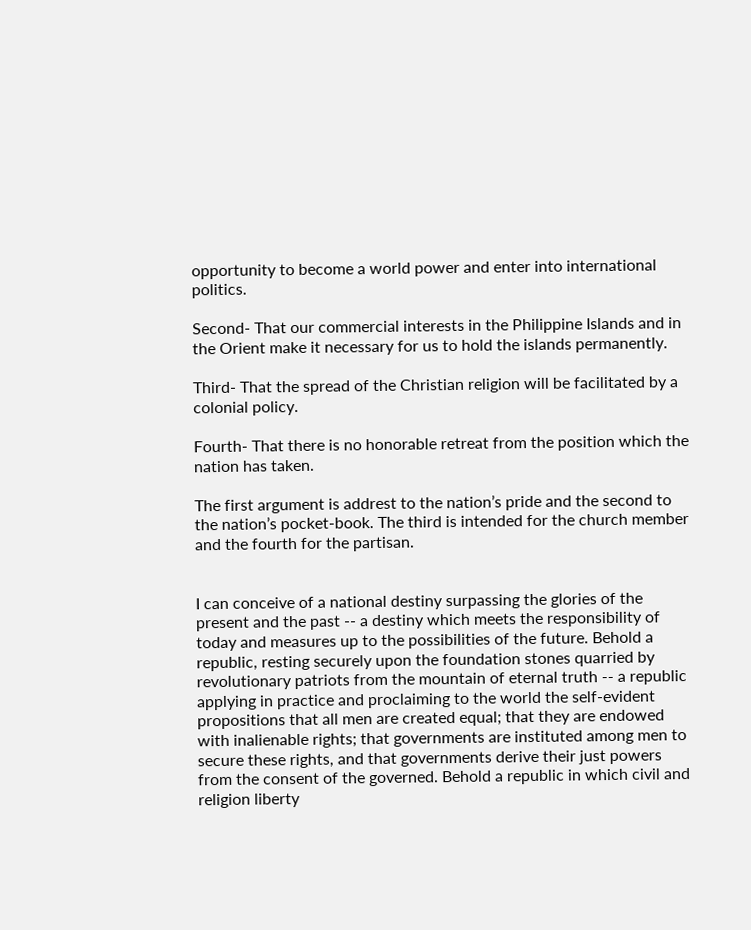opportunity to become a world power and enter into international politics.

Second- That our commercial interests in the Philippine Islands and in the Orient make it necessary for us to hold the islands permanently.

Third- That the spread of the Christian religion will be facilitated by a colonial policy.

Fourth- That there is no honorable retreat from the position which the nation has taken.

The first argument is addrest to the nation’s pride and the second to the nation’s pocket-book. The third is intended for the church member and the fourth for the partisan.


I can conceive of a national destiny surpassing the glories of the present and the past -- a destiny which meets the responsibility of today and measures up to the possibilities of the future. Behold a republic, resting securely upon the foundation stones quarried by revolutionary patriots from the mountain of eternal truth -- a republic applying in practice and proclaiming to the world the self-evident propositions that all men are created equal; that they are endowed with inalienable rights; that governments are instituted among men to secure these rights, and that governments derive their just powers from the consent of the governed. Behold a republic in which civil and religion liberty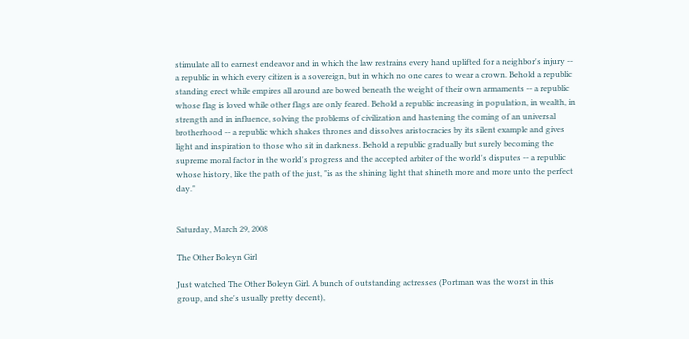stimulate all to earnest endeavor and in which the law restrains every hand uplifted for a neighbor's injury -- a republic in which every citizen is a sovereign, but in which no one cares to wear a crown. Behold a republic standing erect while empires all around are bowed beneath the weight of their own armaments -- a republic whose flag is loved while other flags are only feared. Behold a republic increasing in population, in wealth, in strength and in influence, solving the problems of civilization and hastening the coming of an universal brotherhood -- a republic which shakes thrones and dissolves aristocracies by its silent example and gives light and inspiration to those who sit in darkness. Behold a republic gradually but surely becoming the supreme moral factor in the world's progress and the accepted arbiter of the world's disputes -- a republic whose history, like the path of the just, "is as the shining light that shineth more and more unto the perfect day."


Saturday, March 29, 2008

The Other Boleyn Girl

Just watched The Other Boleyn Girl. A bunch of outstanding actresses (Portman was the worst in this group, and she's usually pretty decent),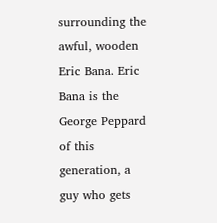surrounding the awful, wooden Eric Bana. Eric Bana is the George Peppard of this generation, a guy who gets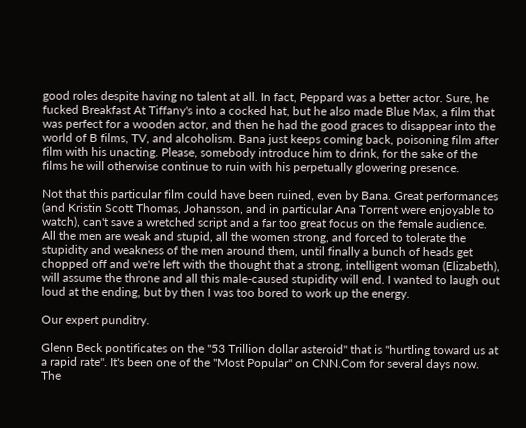good roles despite having no talent at all. In fact, Peppard was a better actor. Sure, he fucked Breakfast At Tiffany's into a cocked hat, but he also made Blue Max, a film that was perfect for a wooden actor, and then he had the good graces to disappear into the world of B films, TV, and alcoholism. Bana just keeps coming back, poisoning film after film with his unacting. Please, somebody introduce him to drink, for the sake of the films he will otherwise continue to ruin with his perpetually glowering presence.

Not that this particular film could have been ruined, even by Bana. Great performances (and Kristin Scott Thomas, Johansson, and in particular Ana Torrent were enjoyable to watch), can't save a wretched script and a far too great focus on the female audience. All the men are weak and stupid, all the women strong, and forced to tolerate the stupidity and weakness of the men around them, until finally a bunch of heads get chopped off and we're left with the thought that a strong, intelligent woman (Elizabeth), will assume the throne and all this male-caused stupidity will end. I wanted to laugh out loud at the ending, but by then I was too bored to work up the energy.

Our expert punditry.

Glenn Beck pontificates on the "53 Trillion dollar asteroid" that is "hurtling toward us at a rapid rate". It's been one of the "Most Popular" on CNN.Com for several days now. The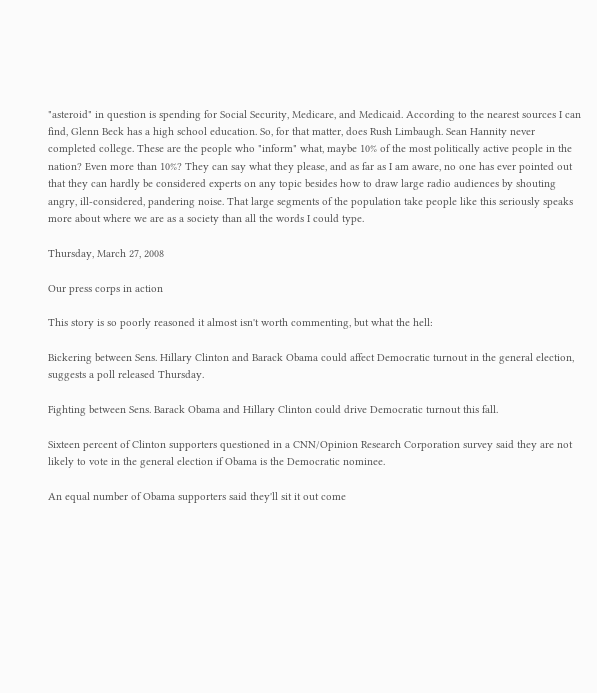"asteroid" in question is spending for Social Security, Medicare, and Medicaid. According to the nearest sources I can find, Glenn Beck has a high school education. So, for that matter, does Rush Limbaugh. Sean Hannity never completed college. These are the people who "inform" what, maybe 10% of the most politically active people in the nation? Even more than 10%? They can say what they please, and as far as I am aware, no one has ever pointed out that they can hardly be considered experts on any topic besides how to draw large radio audiences by shouting angry, ill-considered, pandering noise. That large segments of the population take people like this seriously speaks more about where we are as a society than all the words I could type.

Thursday, March 27, 2008

Our press corps in action

This story is so poorly reasoned it almost isn't worth commenting, but what the hell:

Bickering between Sens. Hillary Clinton and Barack Obama could affect Democratic turnout in the general election, suggests a poll released Thursday.

Fighting between Sens. Barack Obama and Hillary Clinton could drive Democratic turnout this fall.

Sixteen percent of Clinton supporters questioned in a CNN/Opinion Research Corporation survey said they are not likely to vote in the general election if Obama is the Democratic nominee.

An equal number of Obama supporters said they'll sit it out come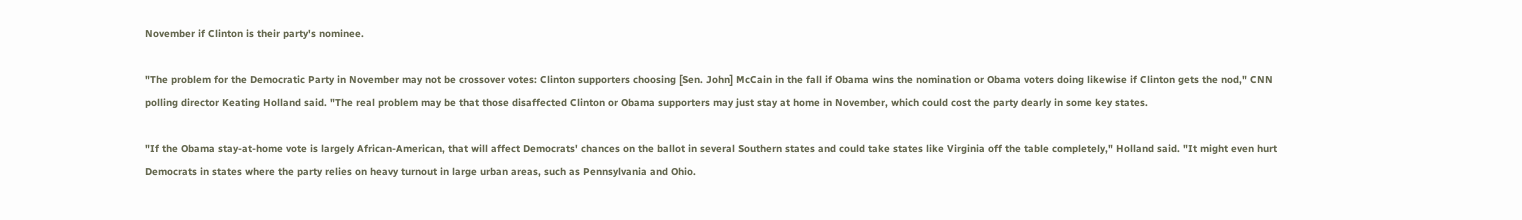November if Clinton is their party's nominee.

"The problem for the Democratic Party in November may not be crossover votes: Clinton supporters choosing [Sen. John] McCain in the fall if Obama wins the nomination or Obama voters doing likewise if Clinton gets the nod," CNN polling director Keating Holland said. "The real problem may be that those disaffected Clinton or Obama supporters may just stay at home in November, which could cost the party dearly in some key states.

"If the Obama stay-at-home vote is largely African-American, that will affect Democrats' chances on the ballot in several Southern states and could take states like Virginia off the table completely," Holland said. "It might even hurt Democrats in states where the party relies on heavy turnout in large urban areas, such as Pennsylvania and Ohio.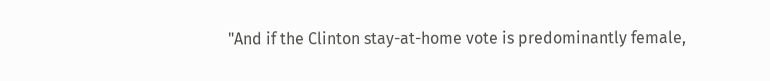"And if the Clinton stay-at-home vote is predominantly female,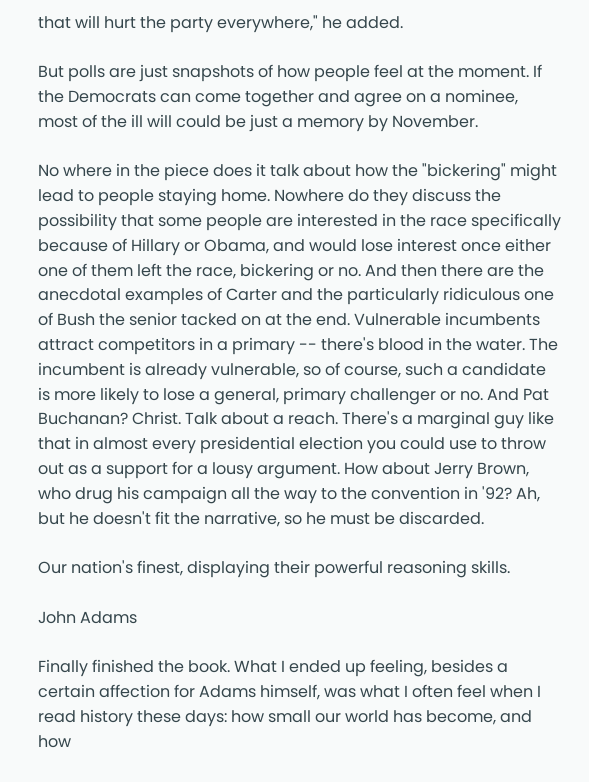that will hurt the party everywhere," he added.

But polls are just snapshots of how people feel at the moment. If the Democrats can come together and agree on a nominee, most of the ill will could be just a memory by November.

No where in the piece does it talk about how the "bickering" might lead to people staying home. Nowhere do they discuss the possibility that some people are interested in the race specifically because of Hillary or Obama, and would lose interest once either one of them left the race, bickering or no. And then there are the anecdotal examples of Carter and the particularly ridiculous one of Bush the senior tacked on at the end. Vulnerable incumbents attract competitors in a primary -- there's blood in the water. The incumbent is already vulnerable, so of course, such a candidate is more likely to lose a general, primary challenger or no. And Pat Buchanan? Christ. Talk about a reach. There's a marginal guy like that in almost every presidential election you could use to throw out as a support for a lousy argument. How about Jerry Brown, who drug his campaign all the way to the convention in '92? Ah, but he doesn't fit the narrative, so he must be discarded.

Our nation's finest, displaying their powerful reasoning skills.

John Adams

Finally finished the book. What I ended up feeling, besides a certain affection for Adams himself, was what I often feel when I read history these days: how small our world has become, and how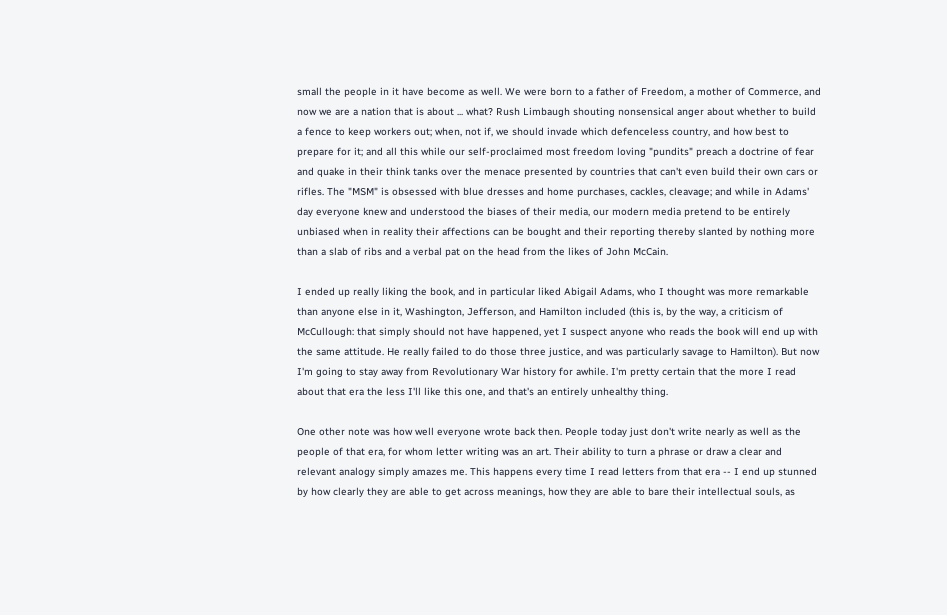small the people in it have become as well. We were born to a father of Freedom, a mother of Commerce, and now we are a nation that is about ... what? Rush Limbaugh shouting nonsensical anger about whether to build a fence to keep workers out; when, not if, we should invade which defenceless country, and how best to prepare for it; and all this while our self-proclaimed most freedom loving "pundits" preach a doctrine of fear and quake in their think tanks over the menace presented by countries that can't even build their own cars or rifles. The "MSM" is obsessed with blue dresses and home purchases, cackles, cleavage; and while in Adams' day everyone knew and understood the biases of their media, our modern media pretend to be entirely unbiased when in reality their affections can be bought and their reporting thereby slanted by nothing more than a slab of ribs and a verbal pat on the head from the likes of John McCain.

I ended up really liking the book, and in particular liked Abigail Adams, who I thought was more remarkable than anyone else in it, Washington, Jefferson, and Hamilton included (this is, by the way, a criticism of McCullough: that simply should not have happened, yet I suspect anyone who reads the book will end up with the same attitude. He really failed to do those three justice, and was particularly savage to Hamilton). But now I'm going to stay away from Revolutionary War history for awhile. I'm pretty certain that the more I read about that era the less I'll like this one, and that's an entirely unhealthy thing.

One other note was how well everyone wrote back then. People today just don't write nearly as well as the people of that era, for whom letter writing was an art. Their ability to turn a phrase or draw a clear and relevant analogy simply amazes me. This happens every time I read letters from that era -- I end up stunned by how clearly they are able to get across meanings, how they are able to bare their intellectual souls, as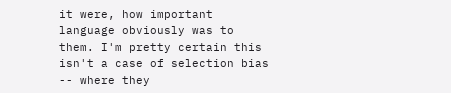it were, how important language obviously was to them. I'm pretty certain this isn't a case of selection bias -- where they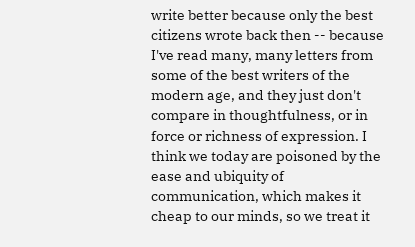write better because only the best citizens wrote back then -- because I've read many, many letters from some of the best writers of the modern age, and they just don't compare in thoughtfulness, or in force or richness of expression. I think we today are poisoned by the ease and ubiquity of communication, which makes it cheap to our minds, so we treat it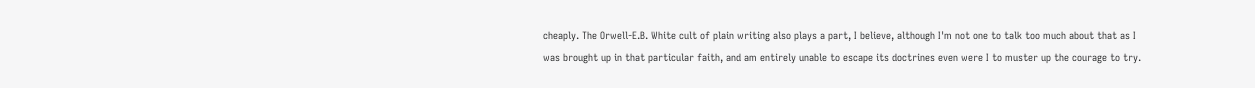cheaply. The Orwell-E.B. White cult of plain writing also plays a part, I believe, although I'm not one to talk too much about that as I was brought up in that particular faith, and am entirely unable to escape its doctrines even were I to muster up the courage to try.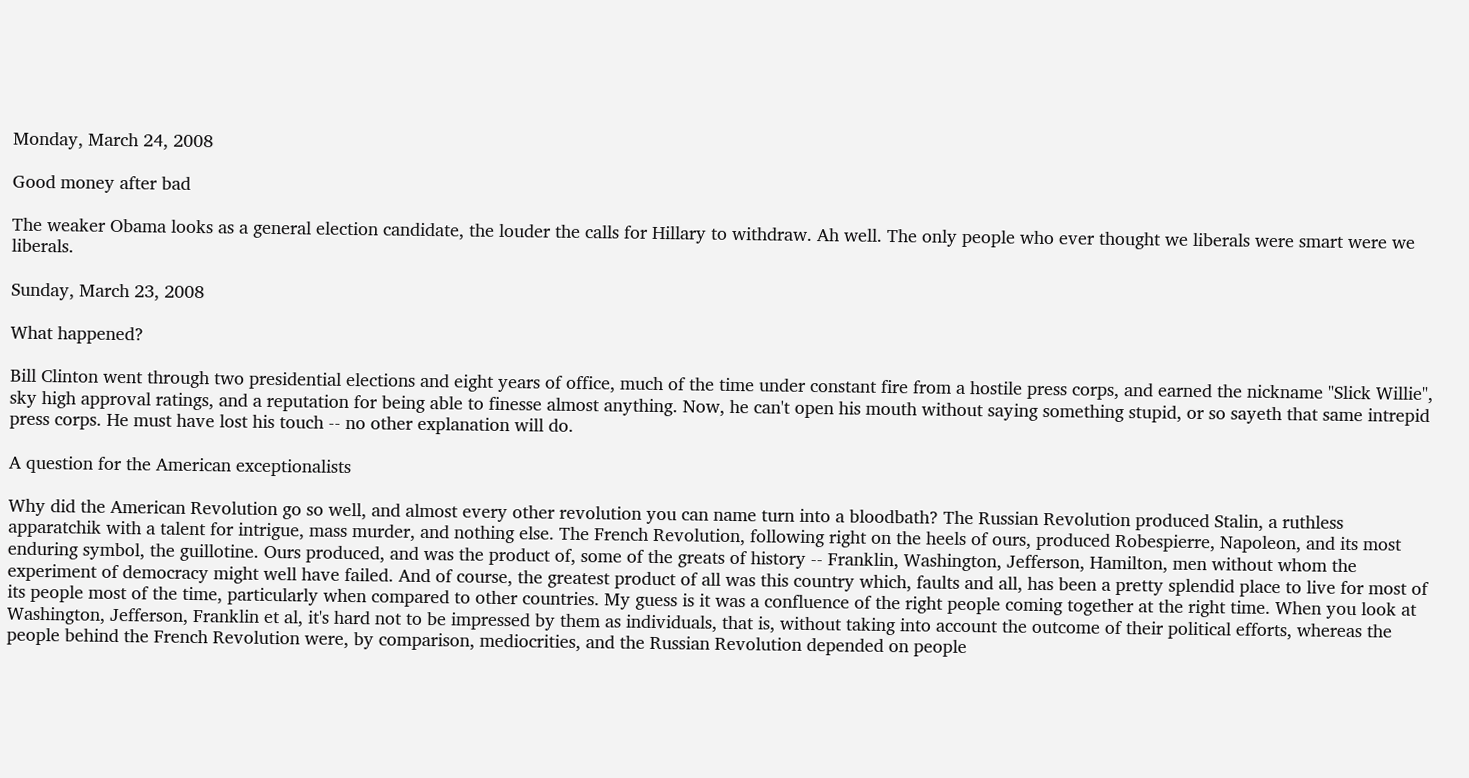Monday, March 24, 2008

Good money after bad

The weaker Obama looks as a general election candidate, the louder the calls for Hillary to withdraw. Ah well. The only people who ever thought we liberals were smart were we liberals.

Sunday, March 23, 2008

What happened?

Bill Clinton went through two presidential elections and eight years of office, much of the time under constant fire from a hostile press corps, and earned the nickname "Slick Willie", sky high approval ratings, and a reputation for being able to finesse almost anything. Now, he can't open his mouth without saying something stupid, or so sayeth that same intrepid press corps. He must have lost his touch -- no other explanation will do.

A question for the American exceptionalists

Why did the American Revolution go so well, and almost every other revolution you can name turn into a bloodbath? The Russian Revolution produced Stalin, a ruthless apparatchik with a talent for intrigue, mass murder, and nothing else. The French Revolution, following right on the heels of ours, produced Robespierre, Napoleon, and its most enduring symbol, the guillotine. Ours produced, and was the product of, some of the greats of history -- Franklin, Washington, Jefferson, Hamilton, men without whom the experiment of democracy might well have failed. And of course, the greatest product of all was this country which, faults and all, has been a pretty splendid place to live for most of its people most of the time, particularly when compared to other countries. My guess is it was a confluence of the right people coming together at the right time. When you look at Washington, Jefferson, Franklin et al, it's hard not to be impressed by them as individuals, that is, without taking into account the outcome of their political efforts, whereas the people behind the French Revolution were, by comparison, mediocrities, and the Russian Revolution depended on people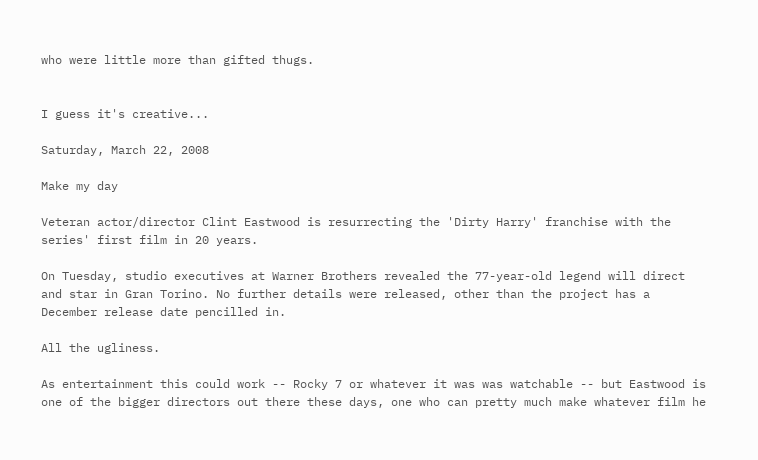who were little more than gifted thugs.


I guess it's creative...

Saturday, March 22, 2008

Make my day

Veteran actor/director Clint Eastwood is resurrecting the 'Dirty Harry' franchise with the series' first film in 20 years.

On Tuesday, studio executives at Warner Brothers revealed the 77-year-old legend will direct and star in Gran Torino. No further details were released, other than the project has a December release date pencilled in.

All the ugliness.

As entertainment this could work -- Rocky 7 or whatever it was was watchable -- but Eastwood is one of the bigger directors out there these days, one who can pretty much make whatever film he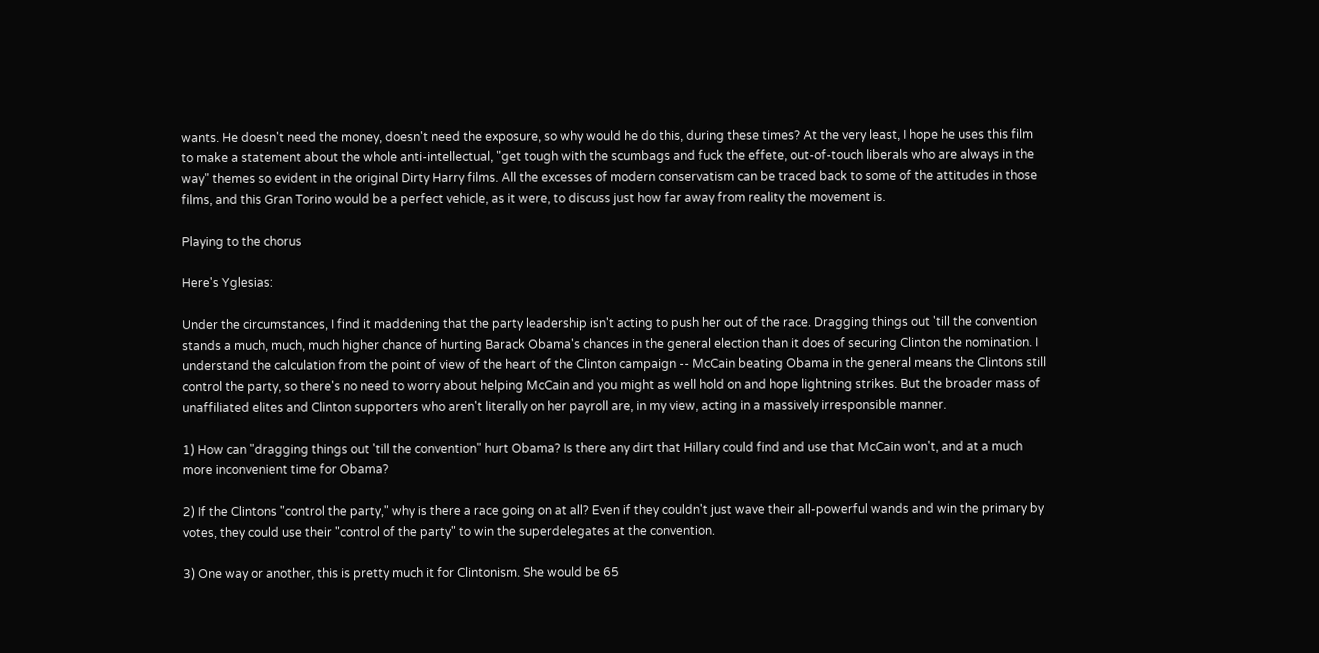wants. He doesn't need the money, doesn't need the exposure, so why would he do this, during these times? At the very least, I hope he uses this film to make a statement about the whole anti-intellectual, "get tough with the scumbags and fuck the effete, out-of-touch liberals who are always in the way" themes so evident in the original Dirty Harry films. All the excesses of modern conservatism can be traced back to some of the attitudes in those films, and this Gran Torino would be a perfect vehicle, as it were, to discuss just how far away from reality the movement is.

Playing to the chorus

Here's Yglesias:

Under the circumstances, I find it maddening that the party leadership isn't acting to push her out of the race. Dragging things out 'till the convention stands a much, much, much higher chance of hurting Barack Obama's chances in the general election than it does of securing Clinton the nomination. I understand the calculation from the point of view of the heart of the Clinton campaign -- McCain beating Obama in the general means the Clintons still control the party, so there's no need to worry about helping McCain and you might as well hold on and hope lightning strikes. But the broader mass of unaffiliated elites and Clinton supporters who aren't literally on her payroll are, in my view, acting in a massively irresponsible manner.

1) How can "dragging things out 'till the convention" hurt Obama? Is there any dirt that Hillary could find and use that McCain won't, and at a much more inconvenient time for Obama?

2) If the Clintons "control the party," why is there a race going on at all? Even if they couldn't just wave their all-powerful wands and win the primary by votes, they could use their "control of the party" to win the superdelegates at the convention.

3) One way or another, this is pretty much it for Clintonism. She would be 65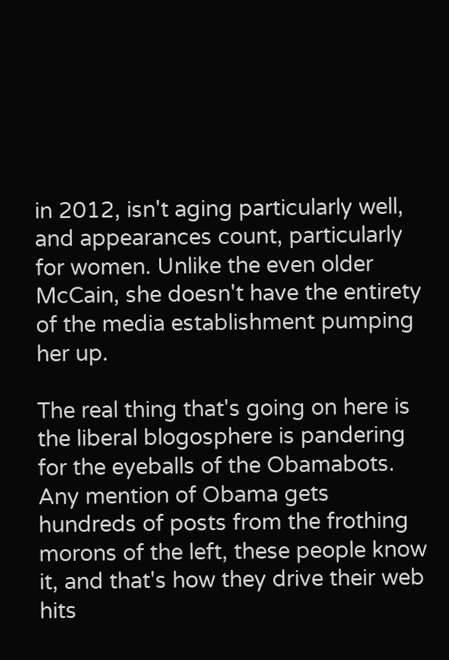in 2012, isn't aging particularly well, and appearances count, particularly for women. Unlike the even older McCain, she doesn't have the entirety of the media establishment pumping her up.

The real thing that's going on here is the liberal blogosphere is pandering for the eyeballs of the Obamabots. Any mention of Obama gets hundreds of posts from the frothing morons of the left, these people know it, and that's how they drive their web hits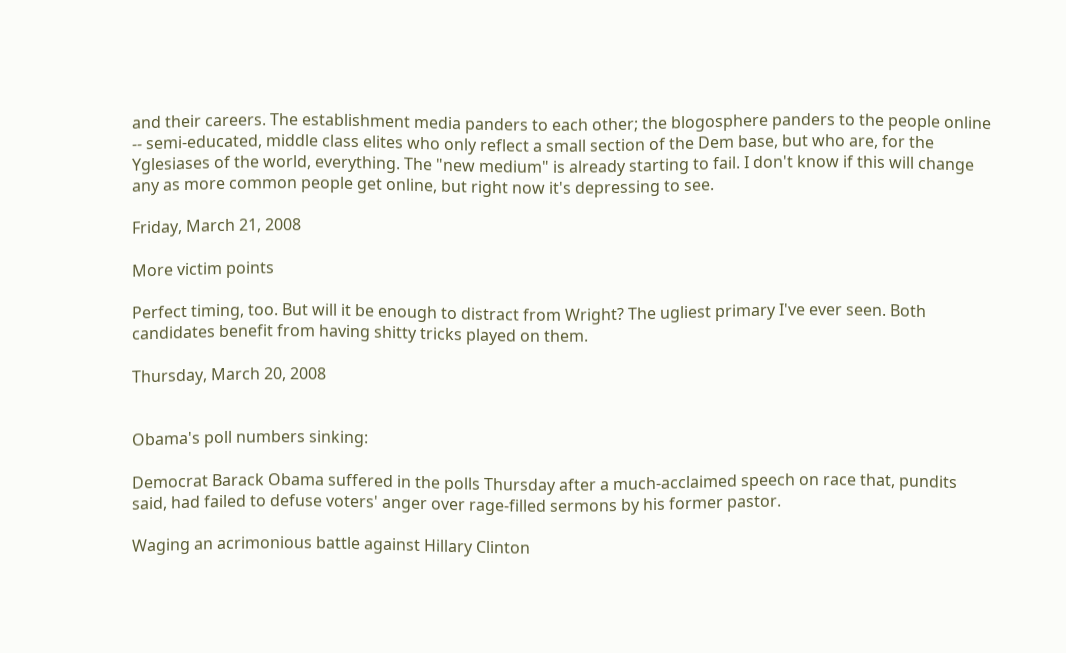and their careers. The establishment media panders to each other; the blogosphere panders to the people online -- semi-educated, middle class elites who only reflect a small section of the Dem base, but who are, for the Yglesiases of the world, everything. The "new medium" is already starting to fail. I don't know if this will change any as more common people get online, but right now it's depressing to see.

Friday, March 21, 2008

More victim points

Perfect timing, too. But will it be enough to distract from Wright? The ugliest primary I've ever seen. Both candidates benefit from having shitty tricks played on them.

Thursday, March 20, 2008


Obama's poll numbers sinking:

Democrat Barack Obama suffered in the polls Thursday after a much-acclaimed speech on race that, pundits said, had failed to defuse voters' anger over rage-filled sermons by his former pastor.

Waging an acrimonious battle against Hillary Clinton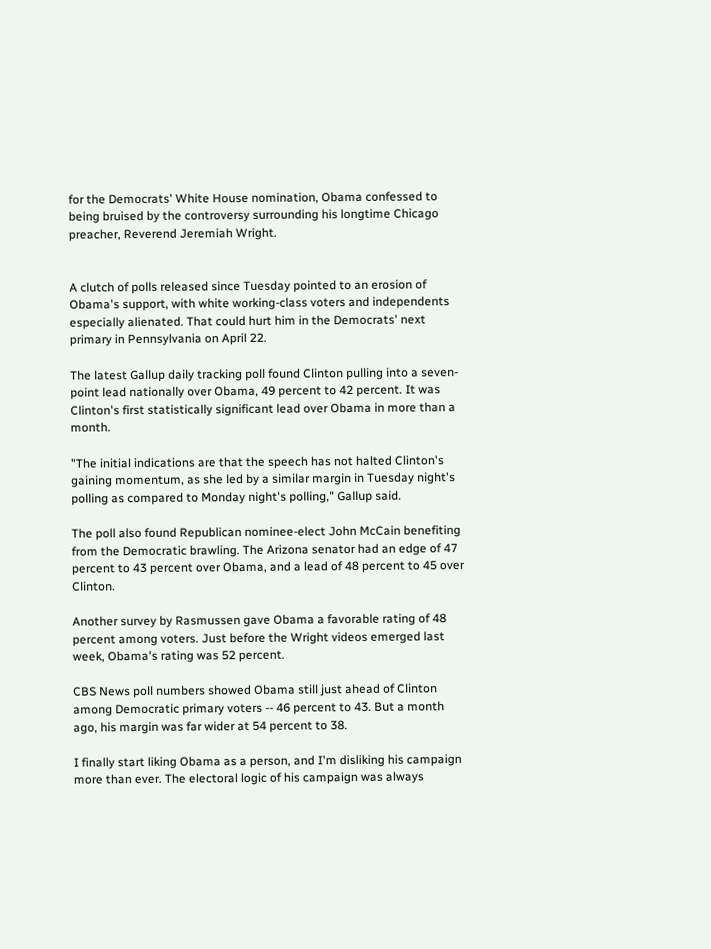for the Democrats' White House nomination, Obama confessed to being bruised by the controversy surrounding his longtime Chicago preacher, Reverend Jeremiah Wright.


A clutch of polls released since Tuesday pointed to an erosion of Obama's support, with white working-class voters and independents especially alienated. That could hurt him in the Democrats' next primary in Pennsylvania on April 22.

The latest Gallup daily tracking poll found Clinton pulling into a seven-point lead nationally over Obama, 49 percent to 42 percent. It was Clinton's first statistically significant lead over Obama in more than a month.

"The initial indications are that the speech has not halted Clinton's gaining momentum, as she led by a similar margin in Tuesday night's polling as compared to Monday night's polling," Gallup said.

The poll also found Republican nominee-elect John McCain benefiting from the Democratic brawling. The Arizona senator had an edge of 47 percent to 43 percent over Obama, and a lead of 48 percent to 45 over Clinton.

Another survey by Rasmussen gave Obama a favorable rating of 48 percent among voters. Just before the Wright videos emerged last week, Obama's rating was 52 percent.

CBS News poll numbers showed Obama still just ahead of Clinton among Democratic primary voters -- 46 percent to 43. But a month ago, his margin was far wider at 54 percent to 38.

I finally start liking Obama as a person, and I'm disliking his campaign more than ever. The electoral logic of his campaign was always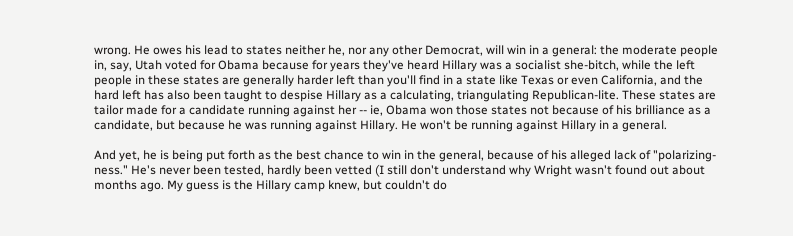wrong. He owes his lead to states neither he, nor any other Democrat, will win in a general: the moderate people in, say, Utah voted for Obama because for years they've heard Hillary was a socialist she-bitch, while the left people in these states are generally harder left than you'll find in a state like Texas or even California, and the hard left has also been taught to despise Hillary as a calculating, triangulating Republican-lite. These states are tailor made for a candidate running against her -- ie, Obama won those states not because of his brilliance as a candidate, but because he was running against Hillary. He won't be running against Hillary in a general.

And yet, he is being put forth as the best chance to win in the general, because of his alleged lack of "polarizing-ness." He's never been tested, hardly been vetted (I still don't understand why Wright wasn't found out about months ago. My guess is the Hillary camp knew, but couldn't do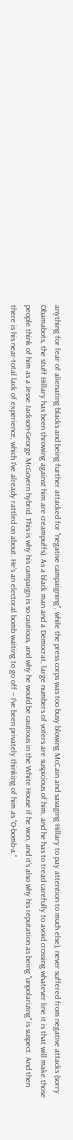anything for fear of alienating blacks and being further attacked for "negative campaigning", while the press corps was too busy blowing McCain and savaging Hillary to pay attention to much else), never suffered from negative attacks (sorry Obamabots, the stuff Hillary has been throwing against him are creampuffs). As a black man and a Democrat, large numbers of voters are suspicious of him, and he has to tread carefully to avoid crossing whatever line it is that will make those people think of him as a Jesse Jackson-George McGovern hybrid. This is why his campaign is so cautious, and why he would be cautious in the White House if he won, and it's also why his reputation as being "unpolarizing" is suspect. And then there is his near-total lack of experience, which I've already rattled on about. He's an electoral bomb waiting to go off -- I've been privately thinking of him as "O-bomb-a."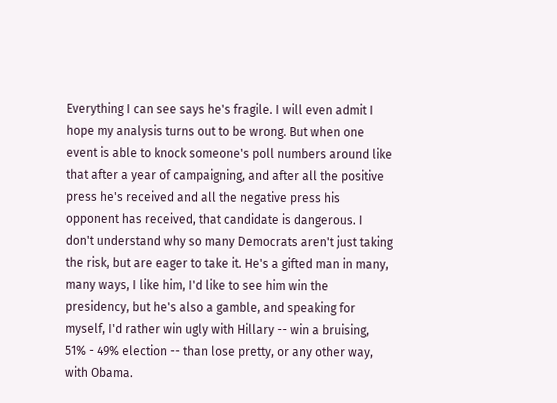Everything I can see says he's fragile. I will even admit I hope my analysis turns out to be wrong. But when one event is able to knock someone's poll numbers around like that after a year of campaigning, and after all the positive press he's received and all the negative press his opponent has received, that candidate is dangerous. I don't understand why so many Democrats aren't just taking the risk, but are eager to take it. He's a gifted man in many, many ways, I like him, I'd like to see him win the presidency, but he's also a gamble, and speaking for myself, I'd rather win ugly with Hillary -- win a bruising, 51% - 49% election -- than lose pretty, or any other way, with Obama.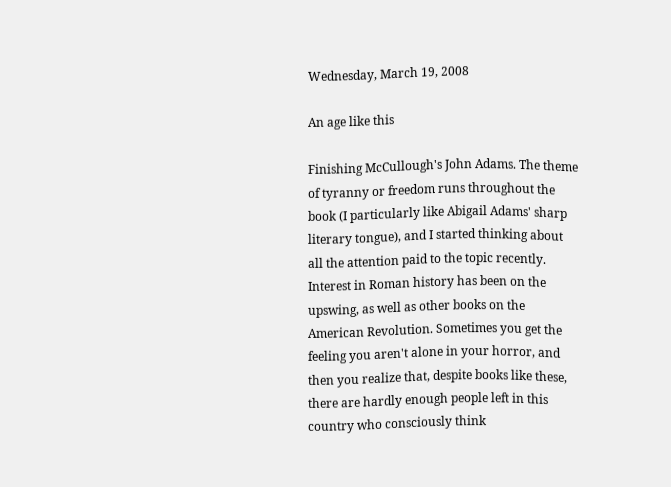Wednesday, March 19, 2008

An age like this

Finishing McCullough's John Adams. The theme of tyranny or freedom runs throughout the book (I particularly like Abigail Adams' sharp literary tongue), and I started thinking about all the attention paid to the topic recently. Interest in Roman history has been on the upswing, as well as other books on the American Revolution. Sometimes you get the feeling you aren't alone in your horror, and then you realize that, despite books like these, there are hardly enough people left in this country who consciously think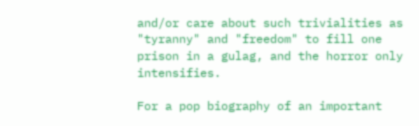and/or care about such trivialities as "tyranny" and "freedom" to fill one prison in a gulag, and the horror only intensifies.

For a pop biography of an important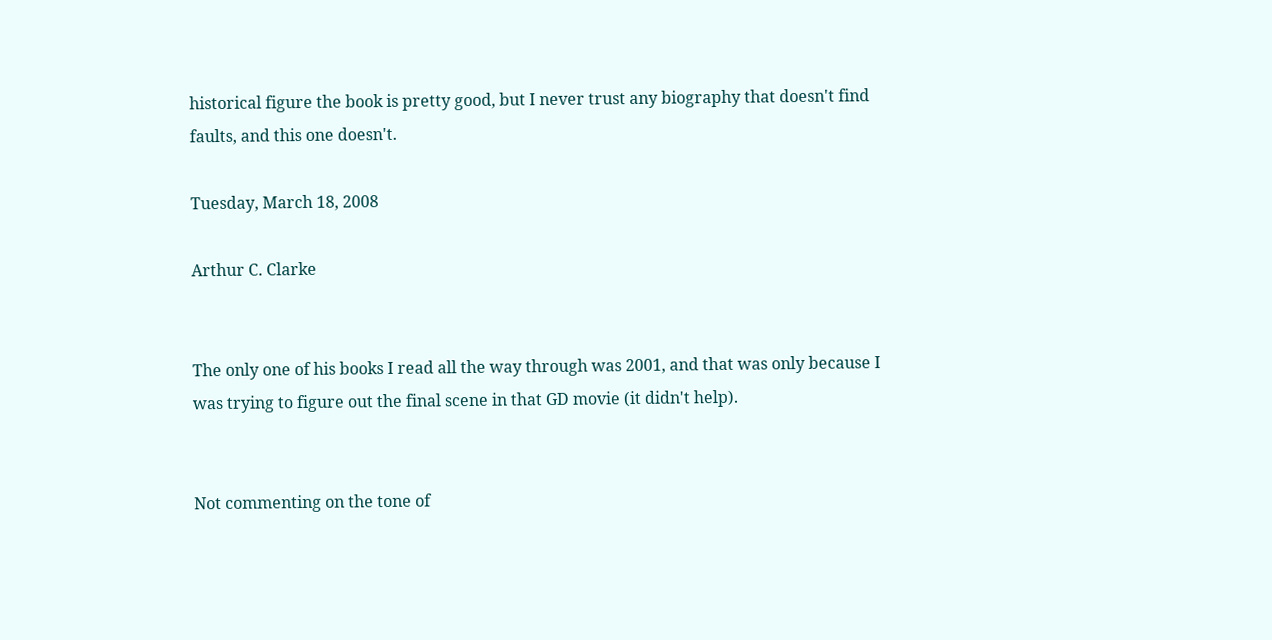historical figure the book is pretty good, but I never trust any biography that doesn't find faults, and this one doesn't.

Tuesday, March 18, 2008

Arthur C. Clarke


The only one of his books I read all the way through was 2001, and that was only because I was trying to figure out the final scene in that GD movie (it didn't help).


Not commenting on the tone of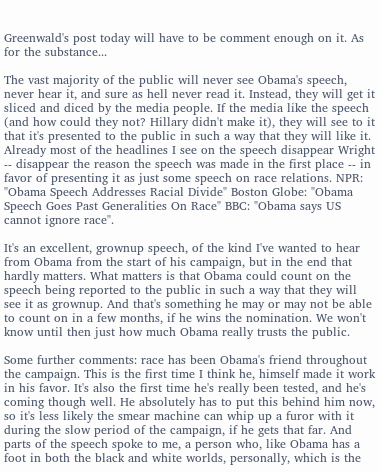Greenwald's post today will have to be comment enough on it. As for the substance...

The vast majority of the public will never see Obama's speech, never hear it, and sure as hell never read it. Instead, they will get it sliced and diced by the media people. If the media like the speech (and how could they not? Hillary didn't make it), they will see to it that it's presented to the public in such a way that they will like it. Already most of the headlines I see on the speech disappear Wright -- disappear the reason the speech was made in the first place -- in favor of presenting it as just some speech on race relations. NPR: "Obama Speech Addresses Racial Divide" Boston Globe: "Obama Speech Goes Past Generalities On Race" BBC: "Obama says US cannot ignore race".

It's an excellent, grownup speech, of the kind I've wanted to hear from Obama from the start of his campaign, but in the end that hardly matters. What matters is that Obama could count on the speech being reported to the public in such a way that they will see it as grownup. And that's something he may or may not be able to count on in a few months, if he wins the nomination. We won't know until then just how much Obama really trusts the public.

Some further comments: race has been Obama's friend throughout the campaign. This is the first time I think he, himself made it work in his favor. It's also the first time he's really been tested, and he's coming though well. He absolutely has to put this behind him now, so it's less likely the smear machine can whip up a furor with it during the slow period of the campaign, if he gets that far. And parts of the speech spoke to me, a person who, like Obama has a foot in both the black and white worlds, personally, which is the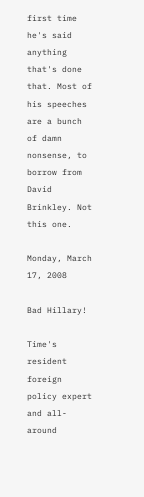first time he's said anything that's done that. Most of his speeches are a bunch of damn nonsense, to borrow from David Brinkley. Not this one.

Monday, March 17, 2008

Bad Hillary!

Time's resident foreign policy expert and all-around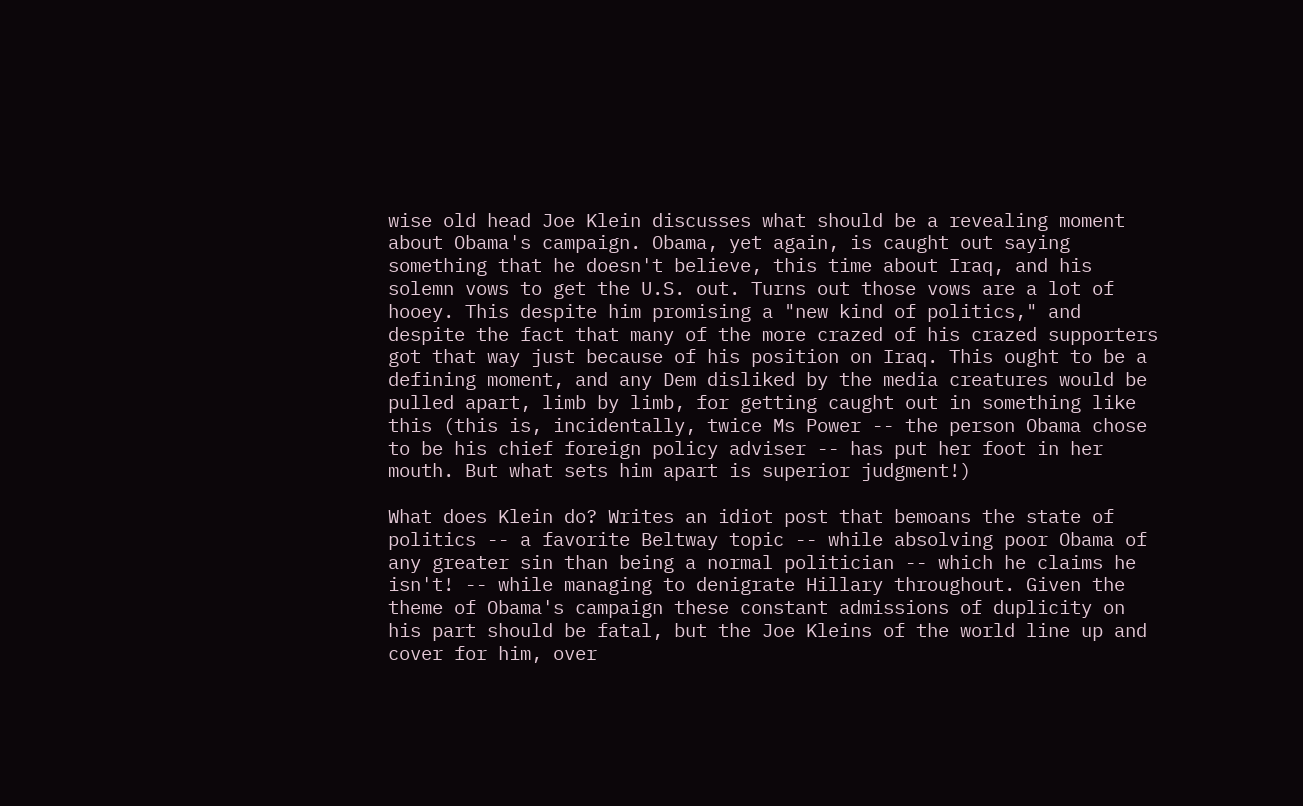wise old head Joe Klein discusses what should be a revealing moment about Obama's campaign. Obama, yet again, is caught out saying something that he doesn't believe, this time about Iraq, and his solemn vows to get the U.S. out. Turns out those vows are a lot of hooey. This despite him promising a "new kind of politics," and despite the fact that many of the more crazed of his crazed supporters got that way just because of his position on Iraq. This ought to be a defining moment, and any Dem disliked by the media creatures would be pulled apart, limb by limb, for getting caught out in something like this (this is, incidentally, twice Ms Power -- the person Obama chose to be his chief foreign policy adviser -- has put her foot in her mouth. But what sets him apart is superior judgment!)

What does Klein do? Writes an idiot post that bemoans the state of politics -- a favorite Beltway topic -- while absolving poor Obama of any greater sin than being a normal politician -- which he claims he isn't! -- while managing to denigrate Hillary throughout. Given the theme of Obama's campaign these constant admissions of duplicity on his part should be fatal, but the Joe Kleins of the world line up and cover for him, over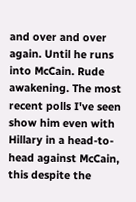and over and over again. Until he runs into McCain. Rude awakening. The most recent polls I've seen show him even with Hillary in a head-to-head against McCain, this despite the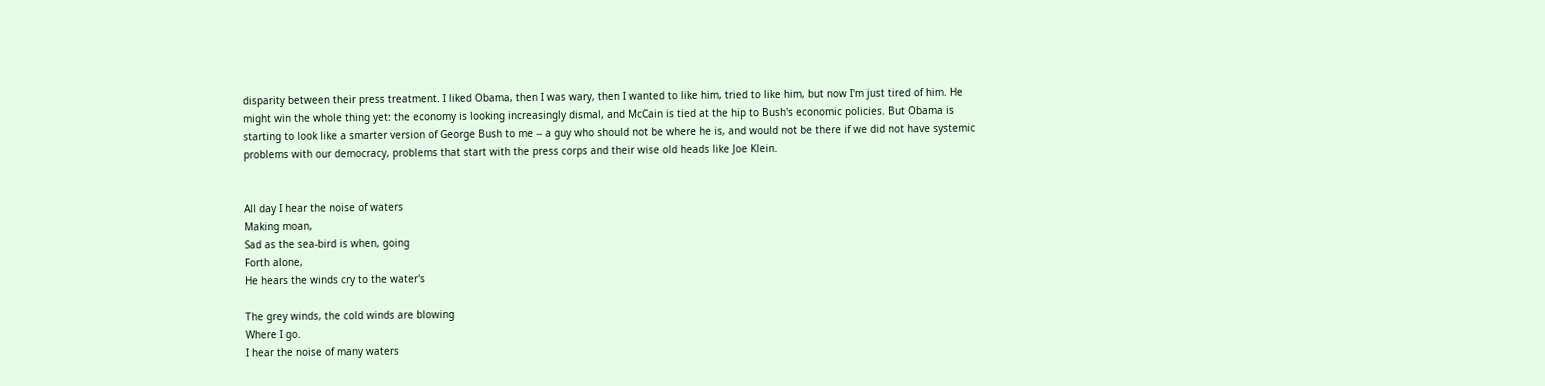disparity between their press treatment. I liked Obama, then I was wary, then I wanted to like him, tried to like him, but now I'm just tired of him. He might win the whole thing yet: the economy is looking increasingly dismal, and McCain is tied at the hip to Bush's economic policies. But Obama is starting to look like a smarter version of George Bush to me -- a guy who should not be where he is, and would not be there if we did not have systemic problems with our democracy, problems that start with the press corps and their wise old heads like Joe Klein.


All day I hear the noise of waters
Making moan,
Sad as the sea-bird is when, going
Forth alone,
He hears the winds cry to the water's

The grey winds, the cold winds are blowing
Where I go.
I hear the noise of many waters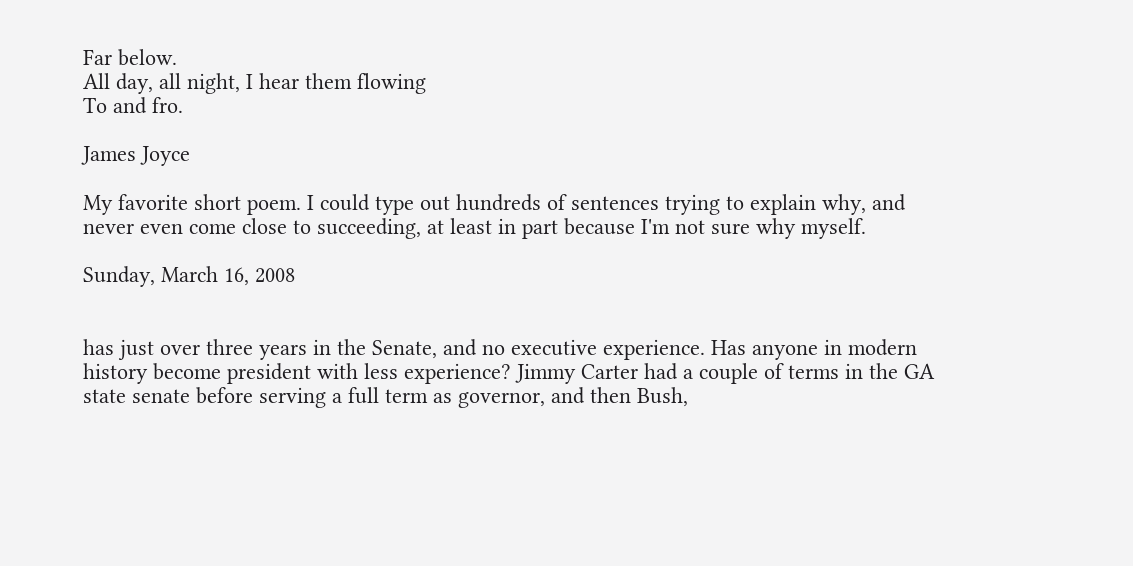Far below.
All day, all night, I hear them flowing
To and fro.

James Joyce

My favorite short poem. I could type out hundreds of sentences trying to explain why, and never even come close to succeeding, at least in part because I'm not sure why myself.

Sunday, March 16, 2008


has just over three years in the Senate, and no executive experience. Has anyone in modern history become president with less experience? Jimmy Carter had a couple of terms in the GA state senate before serving a full term as governor, and then Bush,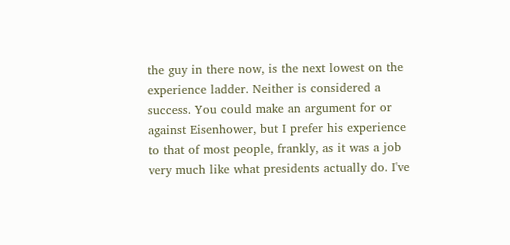the guy in there now, is the next lowest on the experience ladder. Neither is considered a success. You could make an argument for or against Eisenhower, but I prefer his experience to that of most people, frankly, as it was a job very much like what presidents actually do. I've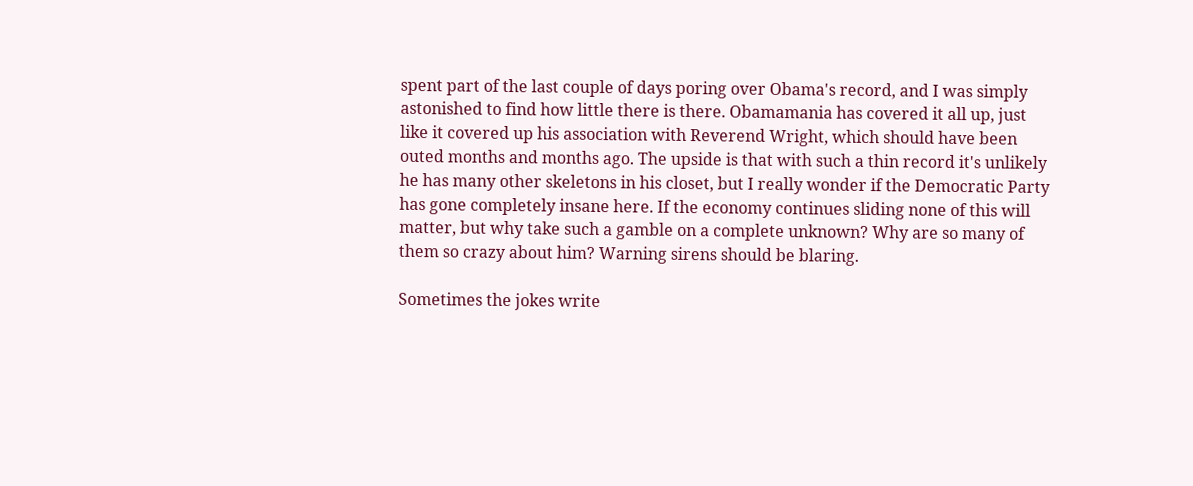spent part of the last couple of days poring over Obama's record, and I was simply astonished to find how little there is there. Obamamania has covered it all up, just like it covered up his association with Reverend Wright, which should have been outed months and months ago. The upside is that with such a thin record it's unlikely he has many other skeletons in his closet, but I really wonder if the Democratic Party has gone completely insane here. If the economy continues sliding none of this will matter, but why take such a gamble on a complete unknown? Why are so many of them so crazy about him? Warning sirens should be blaring.

Sometimes the jokes write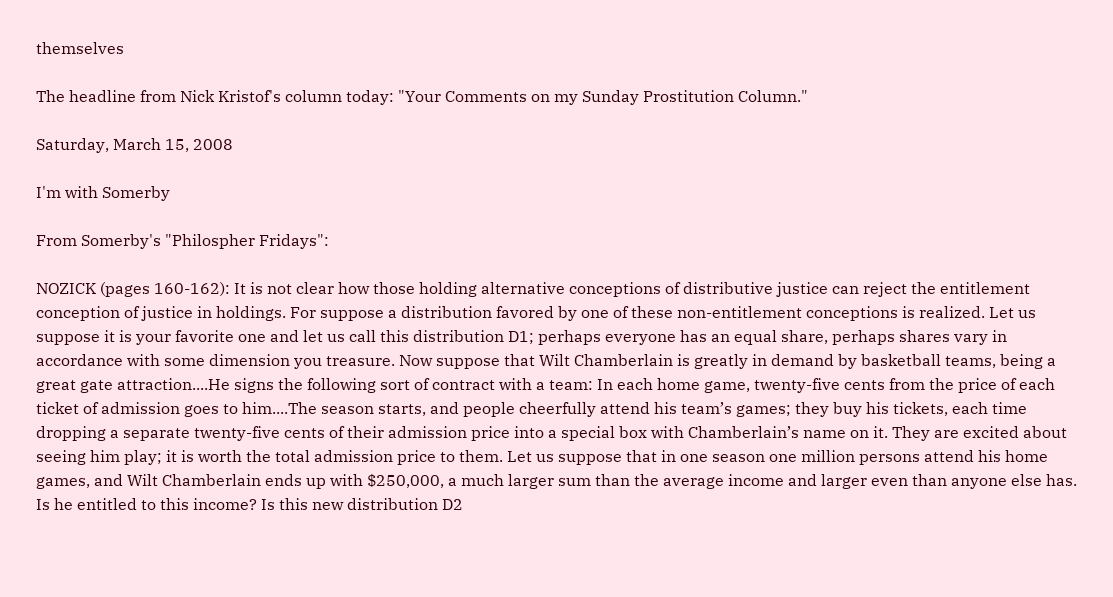themselves

The headline from Nick Kristof's column today: "Your Comments on my Sunday Prostitution Column."

Saturday, March 15, 2008

I'm with Somerby

From Somerby's "Philospher Fridays":

NOZICK (pages 160-162): It is not clear how those holding alternative conceptions of distributive justice can reject the entitlement conception of justice in holdings. For suppose a distribution favored by one of these non-entitlement conceptions is realized. Let us suppose it is your favorite one and let us call this distribution D1; perhaps everyone has an equal share, perhaps shares vary in accordance with some dimension you treasure. Now suppose that Wilt Chamberlain is greatly in demand by basketball teams, being a great gate attraction....He signs the following sort of contract with a team: In each home game, twenty-five cents from the price of each ticket of admission goes to him....The season starts, and people cheerfully attend his team’s games; they buy his tickets, each time dropping a separate twenty-five cents of their admission price into a special box with Chamberlain’s name on it. They are excited about seeing him play; it is worth the total admission price to them. Let us suppose that in one season one million persons attend his home games, and Wilt Chamberlain ends up with $250,000, a much larger sum than the average income and larger even than anyone else has. Is he entitled to this income? Is this new distribution D2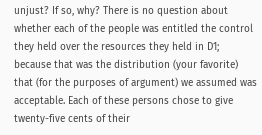unjust? If so, why? There is no question about whether each of the people was entitled the control they held over the resources they held in D1; because that was the distribution (your favorite) that (for the purposes of argument) we assumed was acceptable. Each of these persons chose to give twenty-five cents of their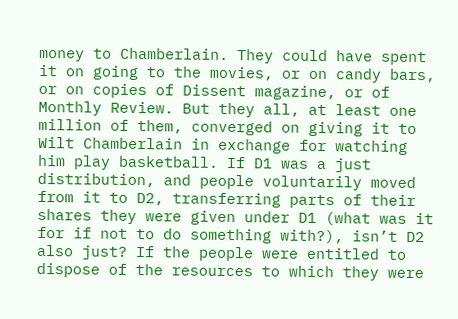money to Chamberlain. They could have spent it on going to the movies, or on candy bars, or on copies of Dissent magazine, or of Monthly Review. But they all, at least one million of them, converged on giving it to Wilt Chamberlain in exchange for watching him play basketball. If D1 was a just distribution, and people voluntarily moved from it to D2, transferring parts of their shares they were given under D1 (what was it for if not to do something with?), isn’t D2 also just? If the people were entitled to dispose of the resources to which they were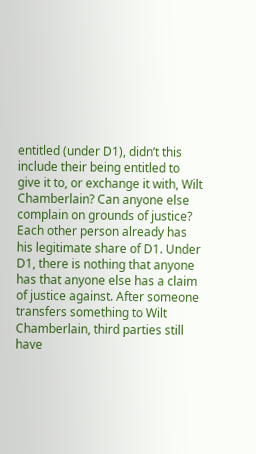entitled (under D1), didn’t this include their being entitled to give it to, or exchange it with, Wilt Chamberlain? Can anyone else complain on grounds of justice? Each other person already has his legitimate share of D1. Under D1, there is nothing that anyone has that anyone else has a claim of justice against. After someone transfers something to Wilt Chamberlain, third parties still have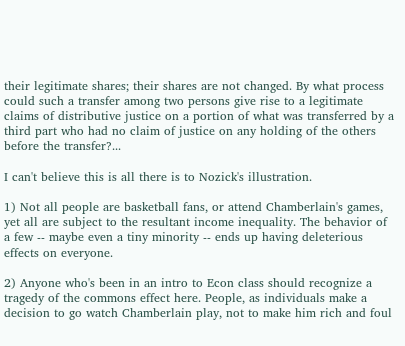their legitimate shares; their shares are not changed. By what process could such a transfer among two persons give rise to a legitimate claims of distributive justice on a portion of what was transferred by a third part who had no claim of justice on any holding of the others before the transfer?...

I can't believe this is all there is to Nozick's illustration.

1) Not all people are basketball fans, or attend Chamberlain's games, yet all are subject to the resultant income inequality. The behavior of a few -- maybe even a tiny minority -- ends up having deleterious effects on everyone.

2) Anyone who's been in an intro to Econ class should recognize a tragedy of the commons effect here. People, as individuals make a decision to go watch Chamberlain play, not to make him rich and foul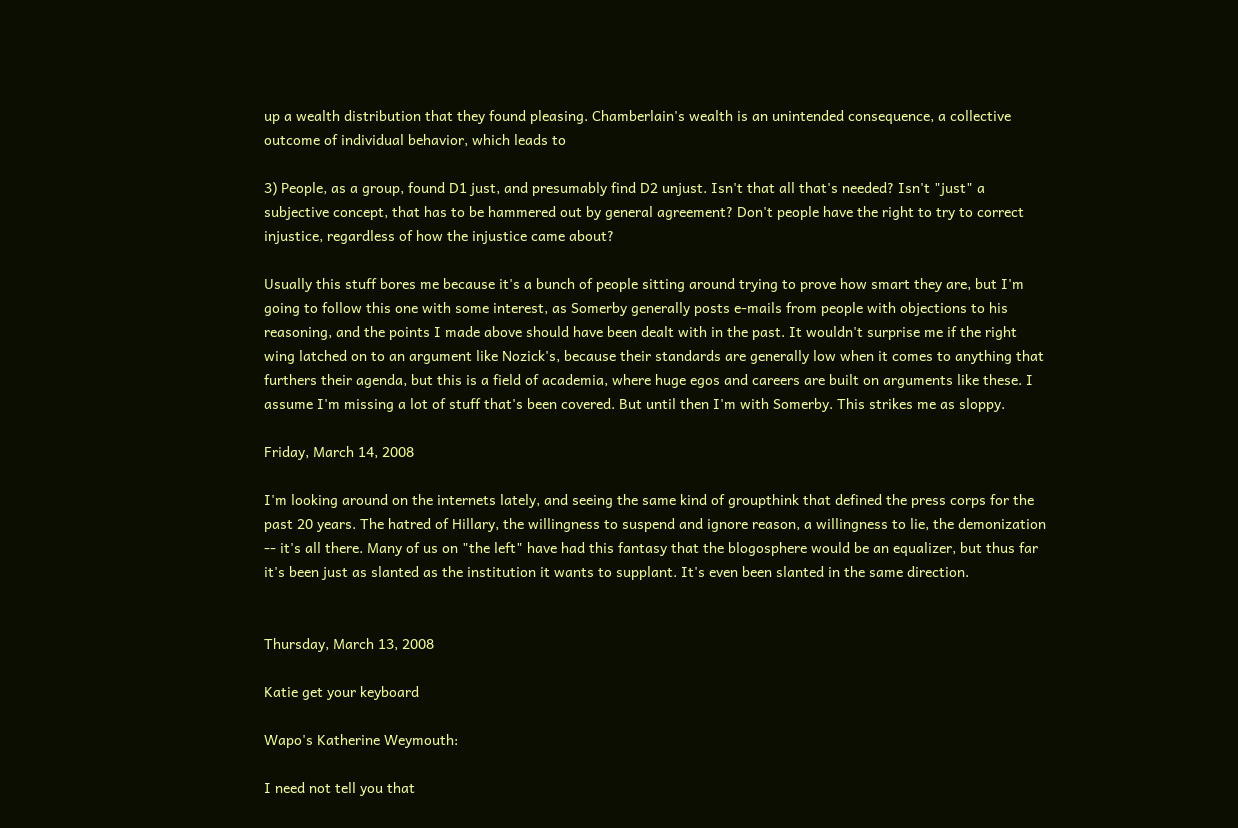up a wealth distribution that they found pleasing. Chamberlain's wealth is an unintended consequence, a collective outcome of individual behavior, which leads to

3) People, as a group, found D1 just, and presumably find D2 unjust. Isn't that all that's needed? Isn't "just" a subjective concept, that has to be hammered out by general agreement? Don't people have the right to try to correct injustice, regardless of how the injustice came about?

Usually this stuff bores me because it's a bunch of people sitting around trying to prove how smart they are, but I'm going to follow this one with some interest, as Somerby generally posts e-mails from people with objections to his reasoning, and the points I made above should have been dealt with in the past. It wouldn't surprise me if the right wing latched on to an argument like Nozick's, because their standards are generally low when it comes to anything that furthers their agenda, but this is a field of academia, where huge egos and careers are built on arguments like these. I assume I'm missing a lot of stuff that's been covered. But until then I'm with Somerby. This strikes me as sloppy.

Friday, March 14, 2008

I'm looking around on the internets lately, and seeing the same kind of groupthink that defined the press corps for the past 20 years. The hatred of Hillary, the willingness to suspend and ignore reason, a willingness to lie, the demonization -- it's all there. Many of us on "the left" have had this fantasy that the blogosphere would be an equalizer, but thus far it's been just as slanted as the institution it wants to supplant. It's even been slanted in the same direction.


Thursday, March 13, 2008

Katie get your keyboard

Wapo's Katherine Weymouth:

I need not tell you that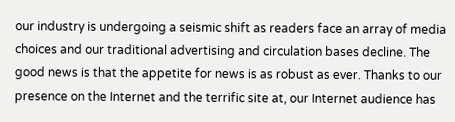our industry is undergoing a seismic shift as readers face an array of media choices and our traditional advertising and circulation bases decline. The good news is that the appetite for news is as robust as ever. Thanks to our presence on the Internet and the terrific site at, our Internet audience has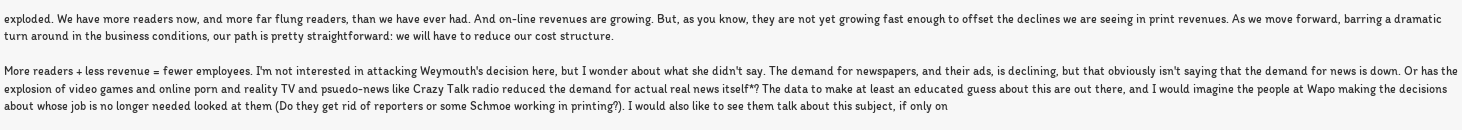exploded. We have more readers now, and more far flung readers, than we have ever had. And on-line revenues are growing. But, as you know, they are not yet growing fast enough to offset the declines we are seeing in print revenues. As we move forward, barring a dramatic turn around in the business conditions, our path is pretty straightforward: we will have to reduce our cost structure.

More readers + less revenue = fewer employees. I'm not interested in attacking Weymouth's decision here, but I wonder about what she didn't say. The demand for newspapers, and their ads, is declining, but that obviously isn't saying that the demand for news is down. Or has the explosion of video games and online porn and reality TV and psuedo-news like Crazy Talk radio reduced the demand for actual real news itself*? The data to make at least an educated guess about this are out there, and I would imagine the people at Wapo making the decisions about whose job is no longer needed looked at them (Do they get rid of reporters or some Schmoe working in printing?). I would also like to see them talk about this subject, if only on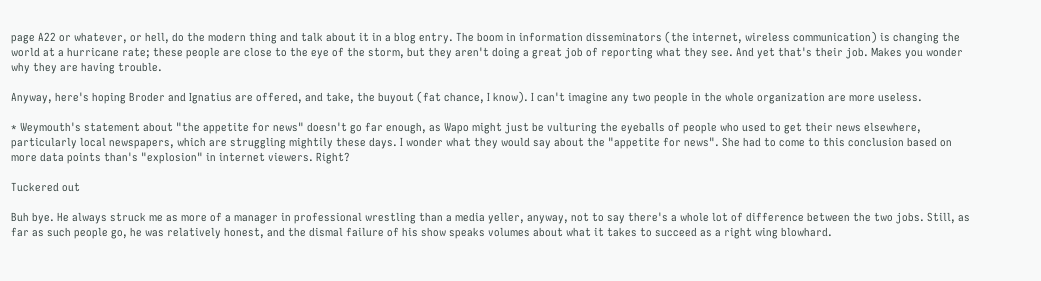page A22 or whatever, or hell, do the modern thing and talk about it in a blog entry. The boom in information disseminators (the internet, wireless communication) is changing the world at a hurricane rate; these people are close to the eye of the storm, but they aren't doing a great job of reporting what they see. And yet that's their job. Makes you wonder why they are having trouble.

Anyway, here's hoping Broder and Ignatius are offered, and take, the buyout (fat chance, I know). I can't imagine any two people in the whole organization are more useless.

* Weymouth's statement about "the appetite for news" doesn't go far enough, as Wapo might just be vulturing the eyeballs of people who used to get their news elsewhere, particularly local newspapers, which are struggling mightily these days. I wonder what they would say about the "appetite for news". She had to come to this conclusion based on more data points than's "explosion" in internet viewers. Right?

Tuckered out

Buh bye. He always struck me as more of a manager in professional wrestling than a media yeller, anyway, not to say there's a whole lot of difference between the two jobs. Still, as far as such people go, he was relatively honest, and the dismal failure of his show speaks volumes about what it takes to succeed as a right wing blowhard.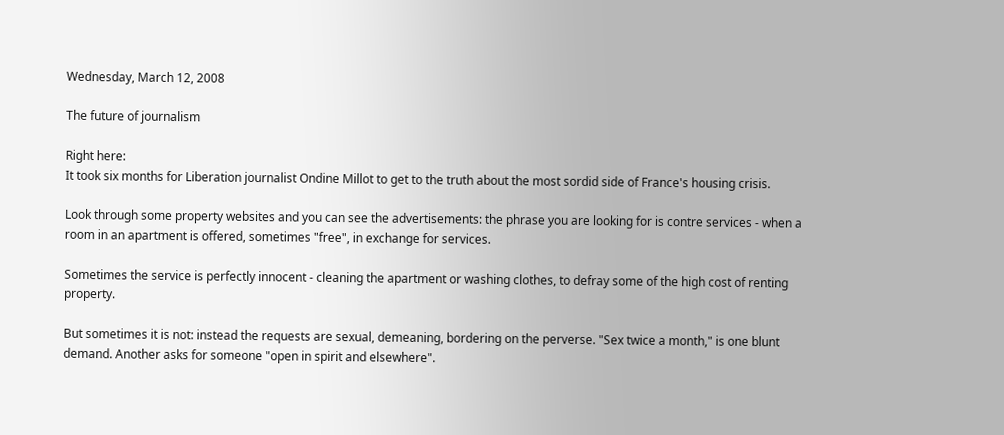Wednesday, March 12, 2008

The future of journalism

Right here:
It took six months for Liberation journalist Ondine Millot to get to the truth about the most sordid side of France's housing crisis.

Look through some property websites and you can see the advertisements: the phrase you are looking for is contre services - when a room in an apartment is offered, sometimes "free", in exchange for services.

Sometimes the service is perfectly innocent - cleaning the apartment or washing clothes, to defray some of the high cost of renting property.

But sometimes it is not: instead the requests are sexual, demeaning, bordering on the perverse. "Sex twice a month," is one blunt demand. Another asks for someone "open in spirit and elsewhere".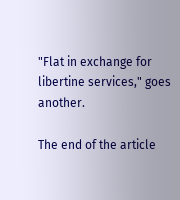"Flat in exchange for libertine services," goes another.

The end of the article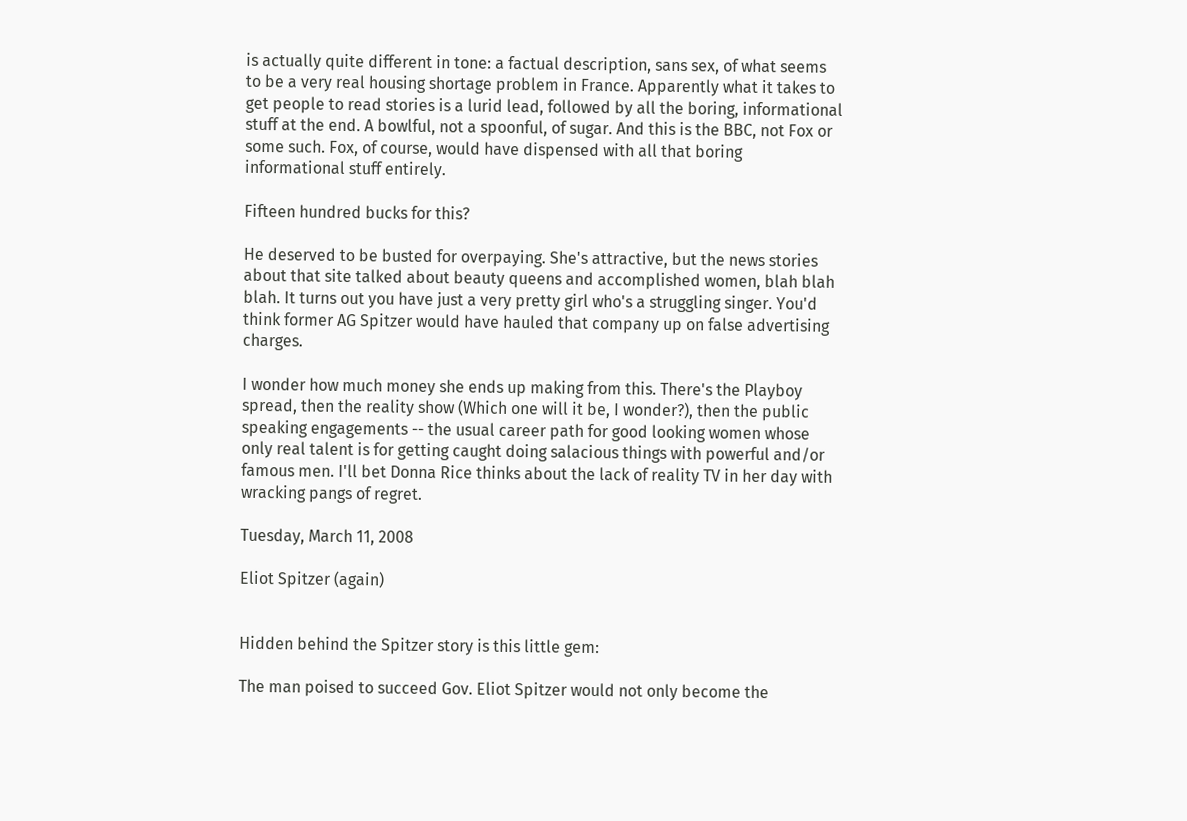is actually quite different in tone: a factual description, sans sex, of what seems to be a very real housing shortage problem in France. Apparently what it takes to get people to read stories is a lurid lead, followed by all the boring, informational stuff at the end. A bowlful, not a spoonful, of sugar. And this is the BBC, not Fox or some such. Fox, of course, would have dispensed with all that boring informational stuff entirely.

Fifteen hundred bucks for this?

He deserved to be busted for overpaying. She's attractive, but the news stories about that site talked about beauty queens and accomplished women, blah blah blah. It turns out you have just a very pretty girl who's a struggling singer. You'd think former AG Spitzer would have hauled that company up on false advertising charges.

I wonder how much money she ends up making from this. There's the Playboy spread, then the reality show (Which one will it be, I wonder?), then the public speaking engagements -- the usual career path for good looking women whose only real talent is for getting caught doing salacious things with powerful and/or famous men. I'll bet Donna Rice thinks about the lack of reality TV in her day with wracking pangs of regret.

Tuesday, March 11, 2008

Eliot Spitzer (again)


Hidden behind the Spitzer story is this little gem:

The man poised to succeed Gov. Eliot Spitzer would not only become the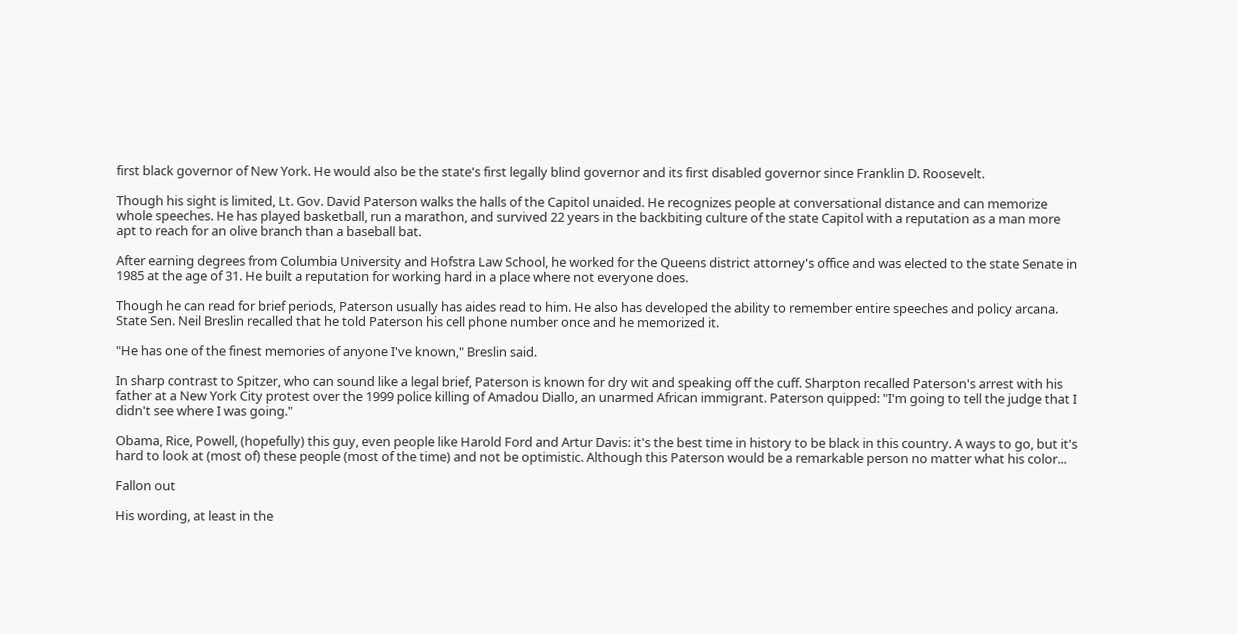first black governor of New York. He would also be the state's first legally blind governor and its first disabled governor since Franklin D. Roosevelt.

Though his sight is limited, Lt. Gov. David Paterson walks the halls of the Capitol unaided. He recognizes people at conversational distance and can memorize whole speeches. He has played basketball, run a marathon, and survived 22 years in the backbiting culture of the state Capitol with a reputation as a man more apt to reach for an olive branch than a baseball bat.

After earning degrees from Columbia University and Hofstra Law School, he worked for the Queens district attorney's office and was elected to the state Senate in 1985 at the age of 31. He built a reputation for working hard in a place where not everyone does.

Though he can read for brief periods, Paterson usually has aides read to him. He also has developed the ability to remember entire speeches and policy arcana. State Sen. Neil Breslin recalled that he told Paterson his cell phone number once and he memorized it.

"He has one of the finest memories of anyone I've known," Breslin said.

In sharp contrast to Spitzer, who can sound like a legal brief, Paterson is known for dry wit and speaking off the cuff. Sharpton recalled Paterson's arrest with his father at a New York City protest over the 1999 police killing of Amadou Diallo, an unarmed African immigrant. Paterson quipped: "I'm going to tell the judge that I didn't see where I was going."

Obama, Rice, Powell, (hopefully) this guy, even people like Harold Ford and Artur Davis: it's the best time in history to be black in this country. A ways to go, but it's hard to look at (most of) these people (most of the time) and not be optimistic. Although this Paterson would be a remarkable person no matter what his color...

Fallon out

His wording, at least in the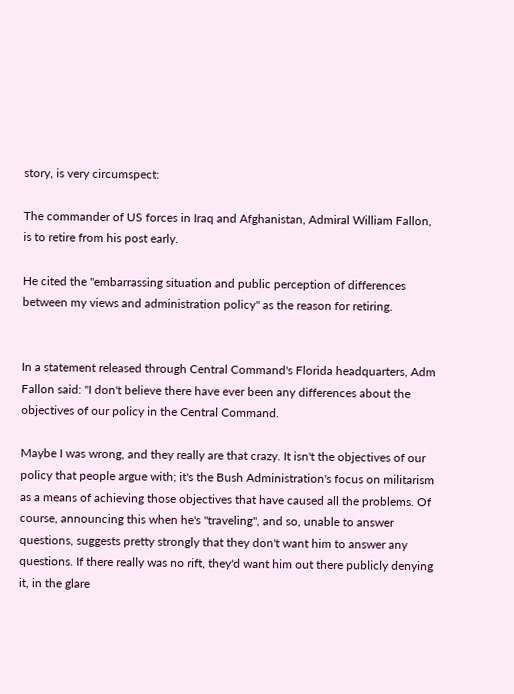story, is very circumspect:

The commander of US forces in Iraq and Afghanistan, Admiral William Fallon, is to retire from his post early.

He cited the "embarrassing situation and public perception of differences between my views and administration policy" as the reason for retiring.


In a statement released through Central Command's Florida headquarters, Adm Fallon said: "I don't believe there have ever been any differences about the objectives of our policy in the Central Command.

Maybe I was wrong, and they really are that crazy. It isn't the objectives of our policy that people argue with; it's the Bush Administration's focus on militarism as a means of achieving those objectives that have caused all the problems. Of course, announcing this when he's "traveling", and so, unable to answer questions, suggests pretty strongly that they don't want him to answer any questions. If there really was no rift, they'd want him out there publicly denying it, in the glare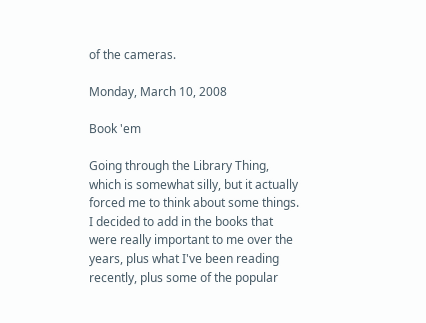of the cameras.

Monday, March 10, 2008

Book 'em

Going through the Library Thing, which is somewhat silly, but it actually forced me to think about some things. I decided to add in the books that were really important to me over the years, plus what I've been reading recently, plus some of the popular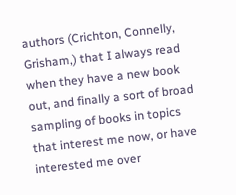authors (Crichton, Connelly, Grisham,) that I always read when they have a new book out, and finally a sort of broad sampling of books in topics that interest me now, or have interested me over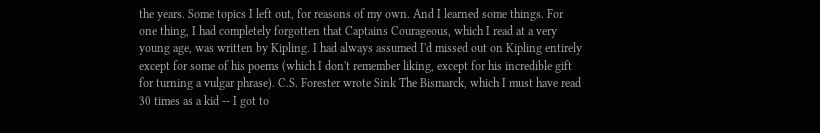the years. Some topics I left out, for reasons of my own. And I learned some things. For one thing, I had completely forgotten that Captains Courageous, which I read at a very young age, was written by Kipling. I had always assumed I'd missed out on Kipling entirely except for some of his poems (which I don't remember liking, except for his incredible gift for turning a vulgar phrase). C.S. Forester wrote Sink The Bismarck, which I must have read 30 times as a kid -- I got to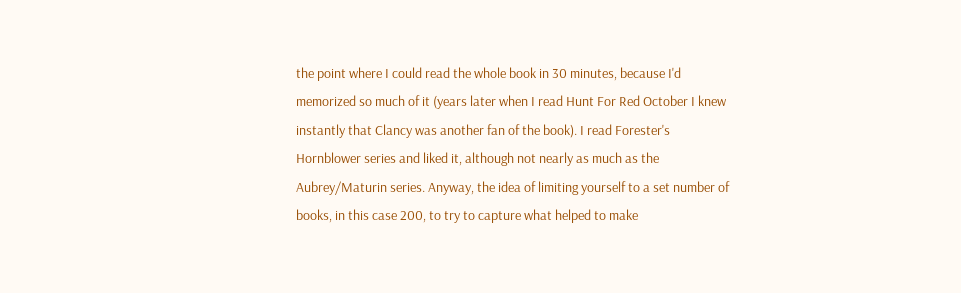the point where I could read the whole book in 30 minutes, because I'd memorized so much of it (years later when I read Hunt For Red October I knew instantly that Clancy was another fan of the book). I read Forester's Hornblower series and liked it, although not nearly as much as the Aubrey/Maturin series. Anyway, the idea of limiting yourself to a set number of books, in this case 200, to try to capture what helped to make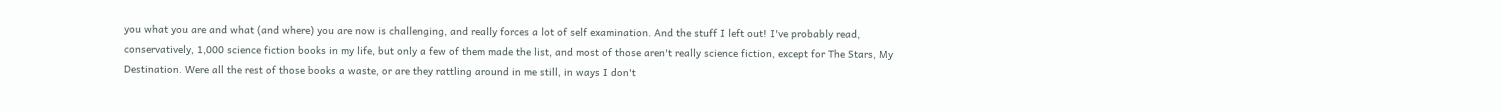you what you are and what (and where) you are now is challenging, and really forces a lot of self examination. And the stuff I left out! I've probably read, conservatively, 1,000 science fiction books in my life, but only a few of them made the list, and most of those aren't really science fiction, except for The Stars, My Destination. Were all the rest of those books a waste, or are they rattling around in me still, in ways I don't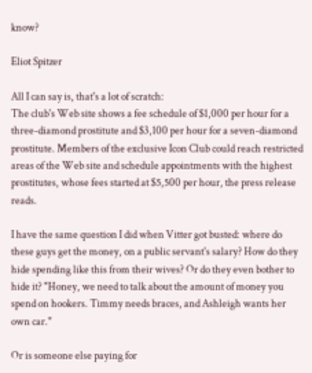know?

Eliot Spitzer

All I can say is, that's a lot of scratch:
The club's Web site shows a fee schedule of $1,000 per hour for a three-diamond prostitute and $3,100 per hour for a seven-diamond prostitute. Members of the exclusive Icon Club could reach restricted areas of the Web site and schedule appointments with the highest prostitutes, whose fees started at $5,500 per hour, the press release reads.

I have the same question I did when Vitter got busted: where do these guys get the money, on a public servant's salary? How do they hide spending like this from their wives? Or do they even bother to hide it? "Honey, we need to talk about the amount of money you spend on hookers. Timmy needs braces, and Ashleigh wants her own car."

Or is someone else paying for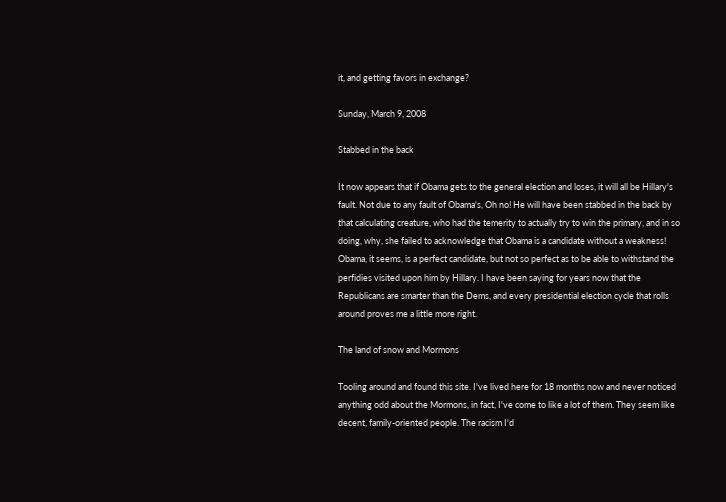it, and getting favors in exchange?

Sunday, March 9, 2008

Stabbed in the back

It now appears that if Obama gets to the general election and loses, it will all be Hillary's fault. Not due to any fault of Obama's, Oh no! He will have been stabbed in the back by that calculating creature, who had the temerity to actually try to win the primary, and in so doing, why, she failed to acknowledge that Obama is a candidate without a weakness! Obama, it seems, is a perfect candidate, but not so perfect as to be able to withstand the perfidies visited upon him by Hillary. I have been saying for years now that the Republicans are smarter than the Dems, and every presidential election cycle that rolls around proves me a little more right.

The land of snow and Mormons

Tooling around and found this site. I've lived here for 18 months now and never noticed anything odd about the Mormons, in fact, I've come to like a lot of them. They seem like decent, family-oriented people. The racism I'd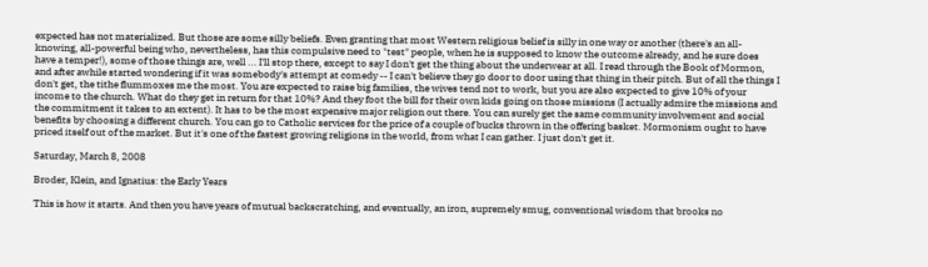expected has not materialized. But those are some silly beliefs. Even granting that most Western religious belief is silly in one way or another (there's an all-knowing, all-powerful being who, nevertheless, has this compulsive need to "test" people, when he is supposed to know the outcome already, and he sure does have a temper!), some of those things are, well ... I'll stop there, except to say I don't get the thing about the underwear at all. I read through the Book of Mormon, and after awhile started wondering if it was somebody's attempt at comedy -- I can't believe they go door to door using that thing in their pitch. But of all the things I don't get, the tithe flummoxes me the most. You are expected to raise big families, the wives tend not to work, but you are also expected to give 10% of your income to the church. What do they get in return for that 10%? And they foot the bill for their own kids going on those missions (I actually admire the missions and the commitment it takes to an extent). It has to be the most expensive major religion out there. You can surely get the same community involvement and social benefits by choosing a different church. You can go to Catholic services for the price of a couple of bucks thrown in the offering basket. Mormonism ought to have priced itself out of the market. But it's one of the fastest growing religions in the world, from what I can gather. I just don't get it.

Saturday, March 8, 2008

Broder, Klein, and Ignatius: the Early Years

This is how it starts. And then you have years of mutual backscratching, and eventually, an iron, supremely smug, conventional wisdom that brooks no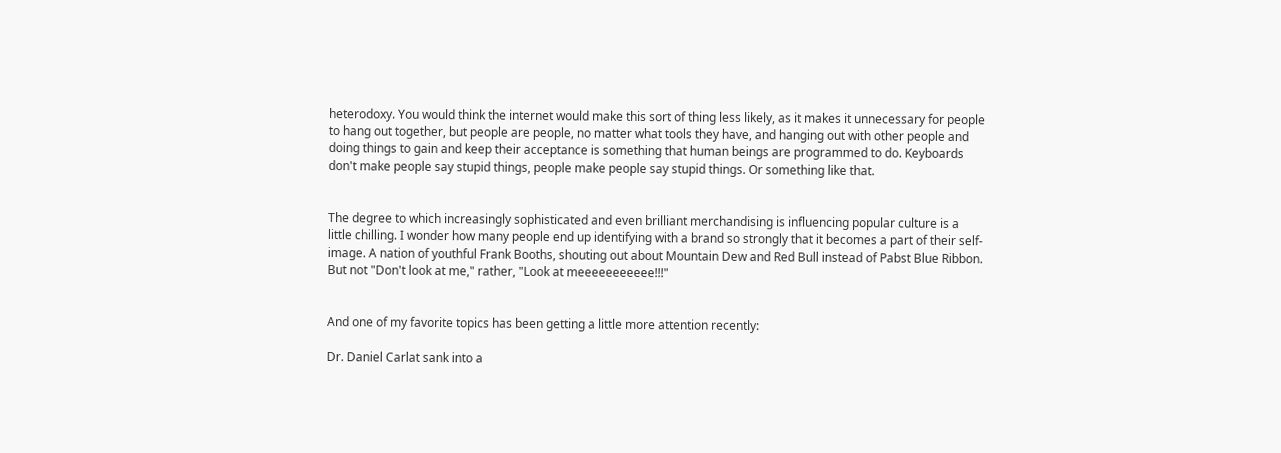heterodoxy. You would think the internet would make this sort of thing less likely, as it makes it unnecessary for people to hang out together, but people are people, no matter what tools they have, and hanging out with other people and doing things to gain and keep their acceptance is something that human beings are programmed to do. Keyboards don't make people say stupid things, people make people say stupid things. Or something like that.


The degree to which increasingly sophisticated and even brilliant merchandising is influencing popular culture is a little chilling. I wonder how many people end up identifying with a brand so strongly that it becomes a part of their self-image. A nation of youthful Frank Booths, shouting out about Mountain Dew and Red Bull instead of Pabst Blue Ribbon. But not "Don't look at me," rather, "Look at meeeeeeeeeee!!!"


And one of my favorite topics has been getting a little more attention recently:

Dr. Daniel Carlat sank into a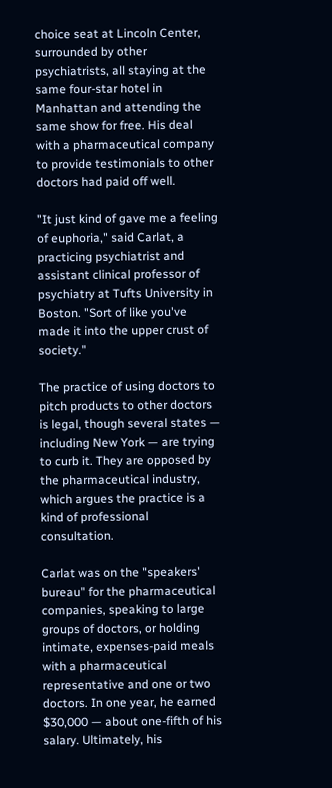choice seat at Lincoln Center, surrounded by other psychiatrists, all staying at the same four-star hotel in Manhattan and attending the same show for free. His deal with a pharmaceutical company to provide testimonials to other doctors had paid off well.

"It just kind of gave me a feeling of euphoria," said Carlat, a practicing psychiatrist and assistant clinical professor of psychiatry at Tufts University in Boston. "Sort of like you've made it into the upper crust of society."

The practice of using doctors to pitch products to other doctors is legal, though several states — including New York — are trying to curb it. They are opposed by the pharmaceutical industry, which argues the practice is a kind of professional consultation.

Carlat was on the "speakers' bureau" for the pharmaceutical companies, speaking to large groups of doctors, or holding intimate, expenses-paid meals with a pharmaceutical representative and one or two doctors. In one year, he earned $30,000 — about one-fifth of his salary. Ultimately, his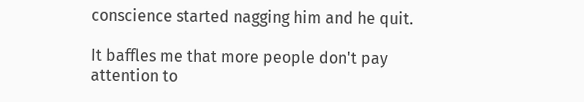conscience started nagging him and he quit.

It baffles me that more people don't pay attention to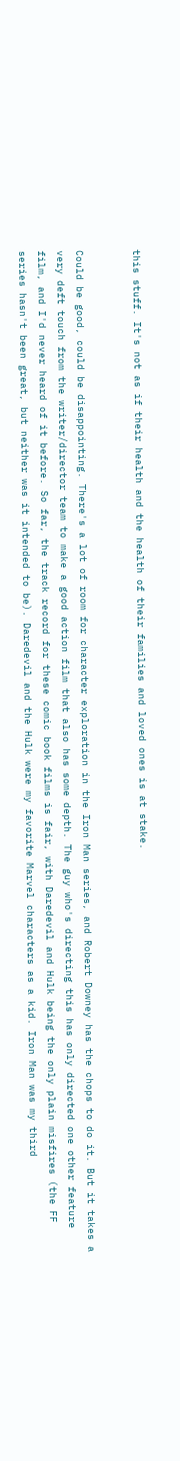this stuff. It's not as if their health and the health of their families and loved ones is at stake.


Could be good, could be disappointing. There's a lot of room for character exploration in the Iron Man series, and Robert Downey has the chops to do it. But it takes a very deft touch from the writer/director team to make a good action film that also has some depth. The guy who's directing this has only directed one other feature film, and I'd never heard of it before. So far, the track record for these comic book films is fair, with Daredevil and Hulk being the only plain misfires (the FF series hasn't been great, but neither was it intended to be). Daredevil and the Hulk were my favorite Marvel characters as a kid. Iron Man was my third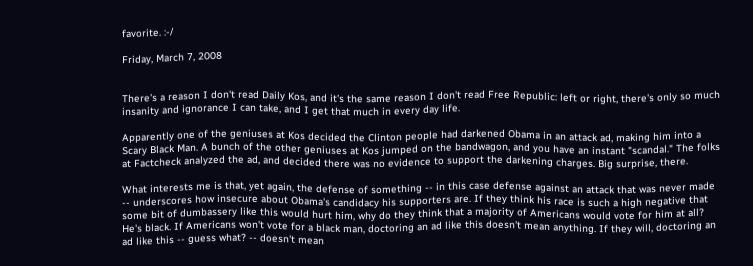favorite. :-/

Friday, March 7, 2008


There's a reason I don't read Daily Kos, and it's the same reason I don't read Free Republic: left or right, there's only so much insanity and ignorance I can take, and I get that much in every day life.

Apparently one of the geniuses at Kos decided the Clinton people had darkened Obama in an attack ad, making him into a Scary Black Man. A bunch of the other geniuses at Kos jumped on the bandwagon, and you have an instant "scandal." The folks at Factcheck analyzed the ad, and decided there was no evidence to support the darkening charges. Big surprise, there.

What interests me is that, yet again, the defense of something -- in this case defense against an attack that was never made -- underscores how insecure about Obama's candidacy his supporters are. If they think his race is such a high negative that some bit of dumbassery like this would hurt him, why do they think that a majority of Americans would vote for him at all? He's black. If Americans won't vote for a black man, doctoring an ad like this doesn't mean anything. If they will, doctoring an ad like this -- guess what? -- doesn't mean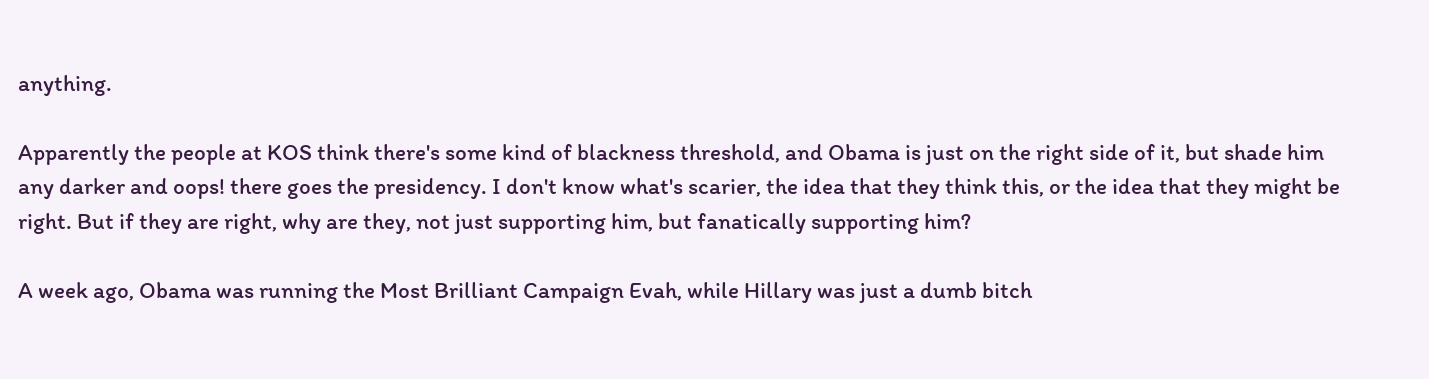anything.

Apparently the people at KOS think there's some kind of blackness threshold, and Obama is just on the right side of it, but shade him any darker and oops! there goes the presidency. I don't know what's scarier, the idea that they think this, or the idea that they might be right. But if they are right, why are they, not just supporting him, but fanatically supporting him?

A week ago, Obama was running the Most Brilliant Campaign Evah, while Hillary was just a dumb bitch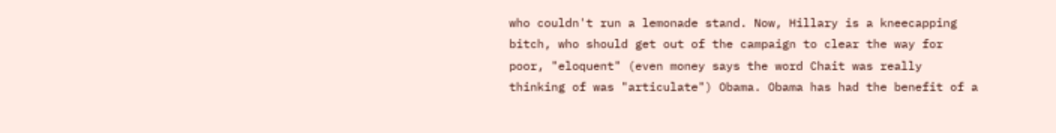who couldn't run a lemonade stand. Now, Hillary is a kneecapping bitch, who should get out of the campaign to clear the way for poor, "eloquent" (even money says the word Chait was really thinking of was "articulate") Obama. Obama has had the benefit of a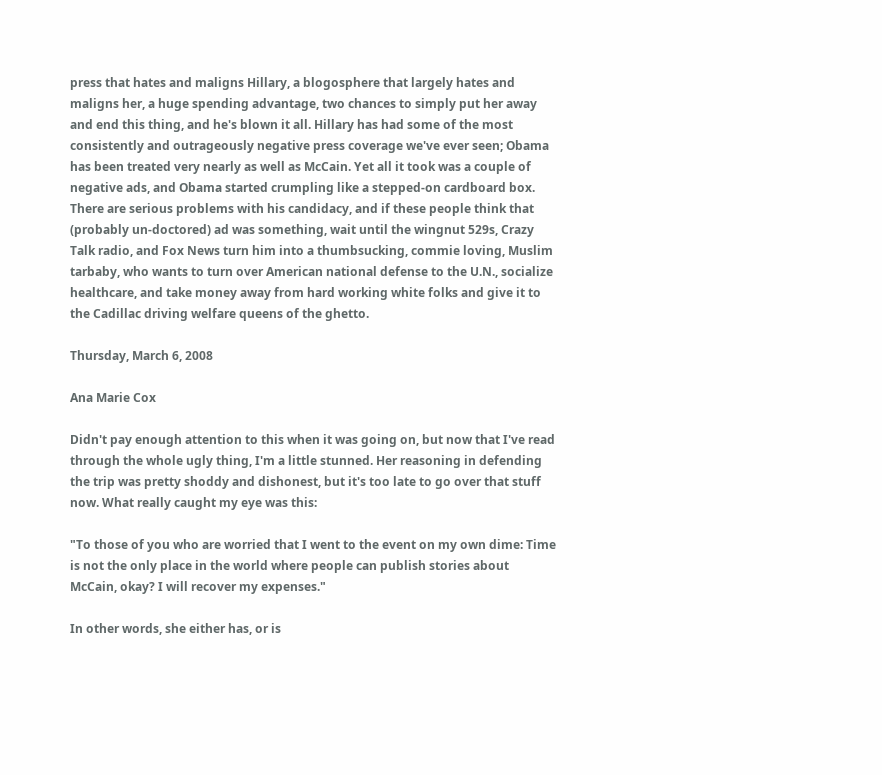press that hates and maligns Hillary, a blogosphere that largely hates and maligns her, a huge spending advantage, two chances to simply put her away and end this thing, and he's blown it all. Hillary has had some of the most consistently and outrageously negative press coverage we've ever seen; Obama has been treated very nearly as well as McCain. Yet all it took was a couple of negative ads, and Obama started crumpling like a stepped-on cardboard box. There are serious problems with his candidacy, and if these people think that (probably un-doctored) ad was something, wait until the wingnut 529s, Crazy Talk radio, and Fox News turn him into a thumbsucking, commie loving, Muslim tarbaby, who wants to turn over American national defense to the U.N., socialize healthcare, and take money away from hard working white folks and give it to the Cadillac driving welfare queens of the ghetto.

Thursday, March 6, 2008

Ana Marie Cox

Didn't pay enough attention to this when it was going on, but now that I've read through the whole ugly thing, I'm a little stunned. Her reasoning in defending the trip was pretty shoddy and dishonest, but it's too late to go over that stuff now. What really caught my eye was this:

"To those of you who are worried that I went to the event on my own dime: Time is not the only place in the world where people can publish stories about McCain, okay? I will recover my expenses."

In other words, she either has, or is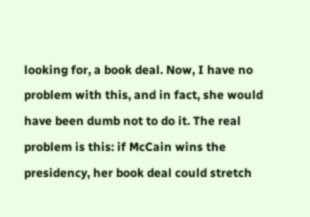looking for, a book deal. Now, I have no problem with this, and in fact, she would have been dumb not to do it. The real problem is this: if McCain wins the presidency, her book deal could stretch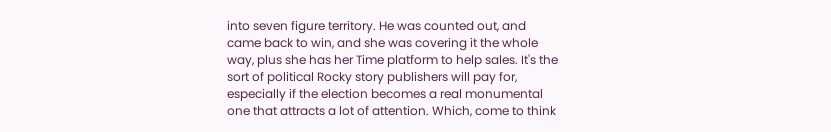into seven figure territory. He was counted out, and came back to win, and she was covering it the whole way, plus she has her Time platform to help sales. It's the sort of political Rocky story publishers will pay for, especially if the election becomes a real monumental one that attracts a lot of attention. Which, come to think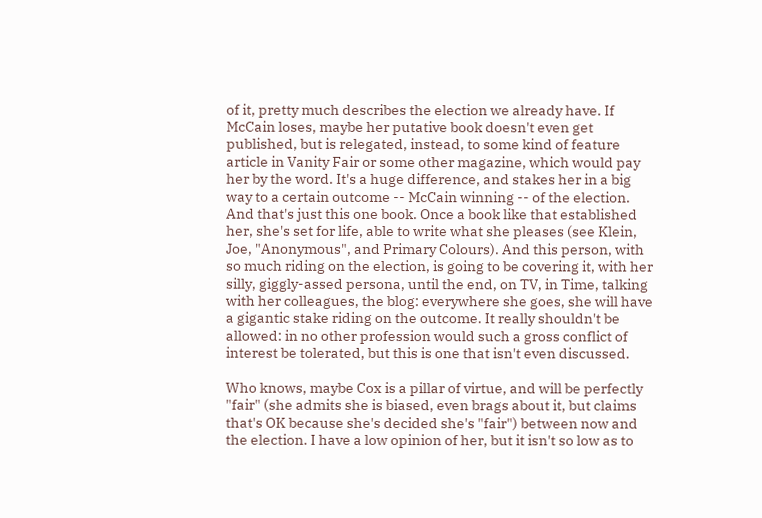of it, pretty much describes the election we already have. If McCain loses, maybe her putative book doesn't even get published, but is relegated, instead, to some kind of feature article in Vanity Fair or some other magazine, which would pay her by the word. It's a huge difference, and stakes her in a big way to a certain outcome -- McCain winning -- of the election. And that's just this one book. Once a book like that established her, she's set for life, able to write what she pleases (see Klein, Joe, "Anonymous", and Primary Colours). And this person, with so much riding on the election, is going to be covering it, with her silly, giggly-assed persona, until the end, on TV, in Time, talking with her colleagues, the blog: everywhere she goes, she will have a gigantic stake riding on the outcome. It really shouldn't be allowed: in no other profession would such a gross conflict of interest be tolerated, but this is one that isn't even discussed.

Who knows, maybe Cox is a pillar of virtue, and will be perfectly "fair" (she admits she is biased, even brags about it, but claims that's OK because she's decided she's "fair") between now and the election. I have a low opinion of her, but it isn't so low as to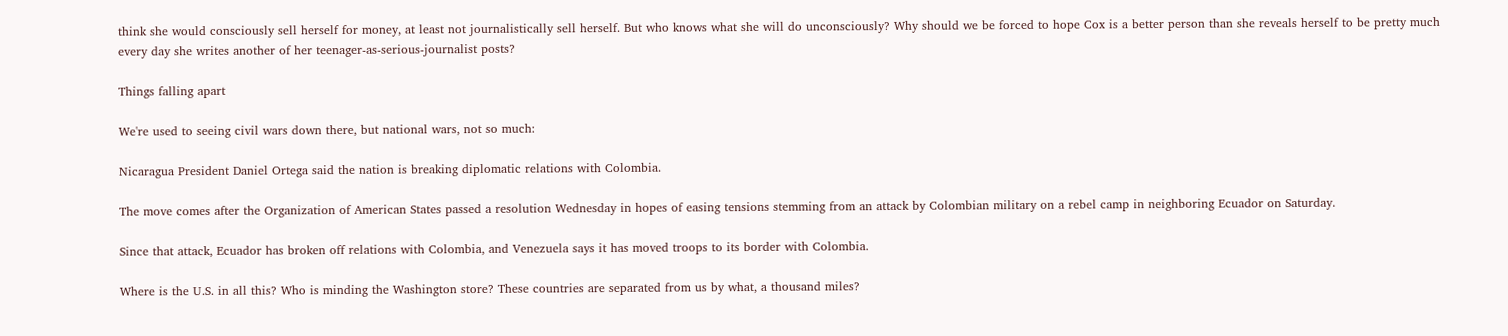think she would consciously sell herself for money, at least not journalistically sell herself. But who knows what she will do unconsciously? Why should we be forced to hope Cox is a better person than she reveals herself to be pretty much every day she writes another of her teenager-as-serious-journalist posts?

Things falling apart

We're used to seeing civil wars down there, but national wars, not so much:

Nicaragua President Daniel Ortega said the nation is breaking diplomatic relations with Colombia.

The move comes after the Organization of American States passed a resolution Wednesday in hopes of easing tensions stemming from an attack by Colombian military on a rebel camp in neighboring Ecuador on Saturday.

Since that attack, Ecuador has broken off relations with Colombia, and Venezuela says it has moved troops to its border with Colombia.

Where is the U.S. in all this? Who is minding the Washington store? These countries are separated from us by what, a thousand miles?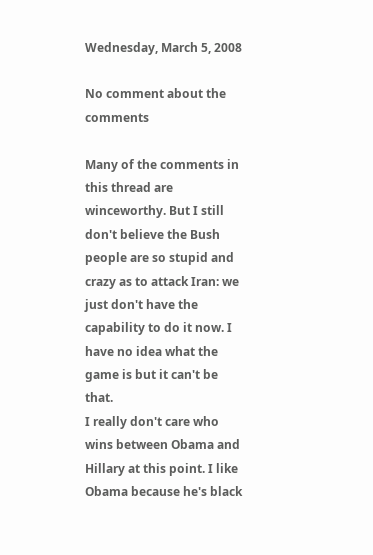Wednesday, March 5, 2008

No comment about the comments

Many of the comments in this thread are winceworthy. But I still don't believe the Bush people are so stupid and crazy as to attack Iran: we just don't have the capability to do it now. I have no idea what the game is but it can't be that.
I really don't care who wins between Obama and Hillary at this point. I like Obama because he's black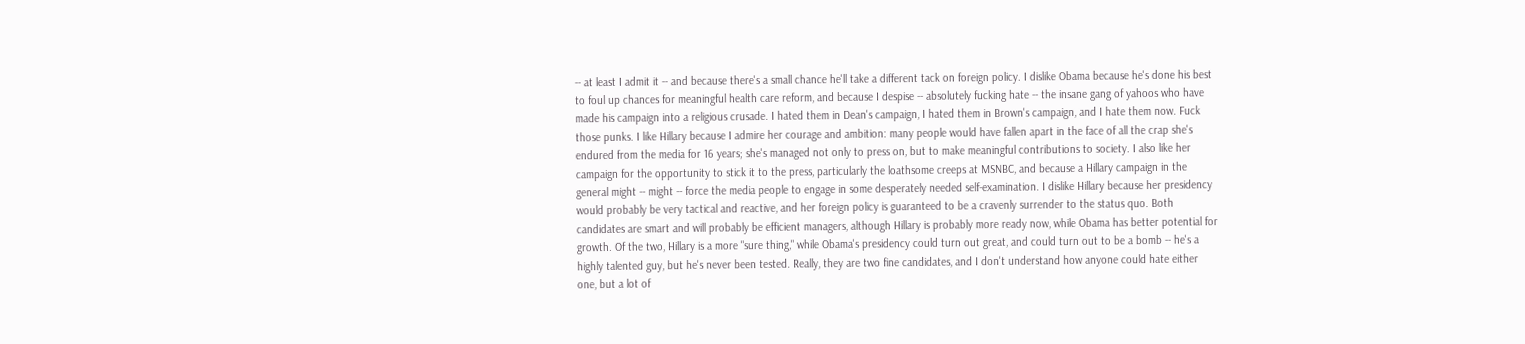-- at least I admit it -- and because there's a small chance he'll take a different tack on foreign policy. I dislike Obama because he's done his best to foul up chances for meaningful health care reform, and because I despise -- absolutely fucking hate -- the insane gang of yahoos who have made his campaign into a religious crusade. I hated them in Dean's campaign, I hated them in Brown's campaign, and I hate them now. Fuck those punks. I like Hillary because I admire her courage and ambition: many people would have fallen apart in the face of all the crap she's endured from the media for 16 years; she's managed not only to press on, but to make meaningful contributions to society. I also like her campaign for the opportunity to stick it to the press, particularly the loathsome creeps at MSNBC, and because a Hillary campaign in the general might -- might -- force the media people to engage in some desperately needed self-examination. I dislike Hillary because her presidency would probably be very tactical and reactive, and her foreign policy is guaranteed to be a cravenly surrender to the status quo. Both candidates are smart and will probably be efficient managers, although Hillary is probably more ready now, while Obama has better potential for growth. Of the two, Hillary is a more "sure thing," while Obama's presidency could turn out great, and could turn out to be a bomb -- he's a highly talented guy, but he's never been tested. Really, they are two fine candidates, and I don't understand how anyone could hate either one, but a lot of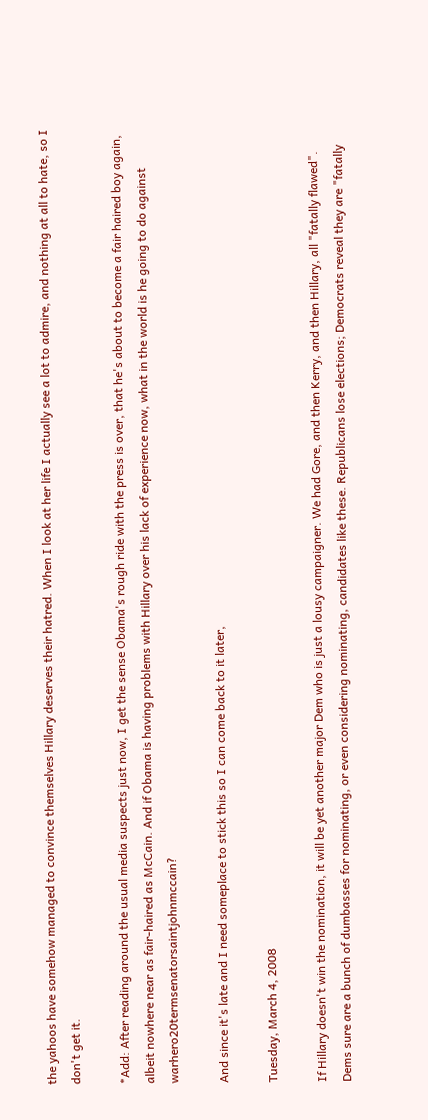the yahoos have somehow managed to convince themselves Hillary deserves their hatred. When I look at her life I actually see a lot to admire, and nothing at all to hate, so I don't get it.

*Add: After reading around the usual media suspects just now, I get the sense Obama's rough ride with the press is over, that he's about to become a fair haired boy again, albeit nowhere near as fair-haired as McCain. And if Obama is having problems with Hillary over his lack of experience now, what in the world is he going to do against warhero20termsenatorsaintjohnmccain?

And since it's late and I need someplace to stick this so I can come back to it later,

Tuesday, March 4, 2008

If Hillary doesn't win the nomination, it will be yet another major Dem who is just a lousy campaigner. We had Gore, and then Kerry, and then Hillary, all "fatally flawed". Dems sure are a bunch of dumbasses for nominating, or even considering nominating, candidates like these. Republicans lose elections; Democrats reveal they are "fatally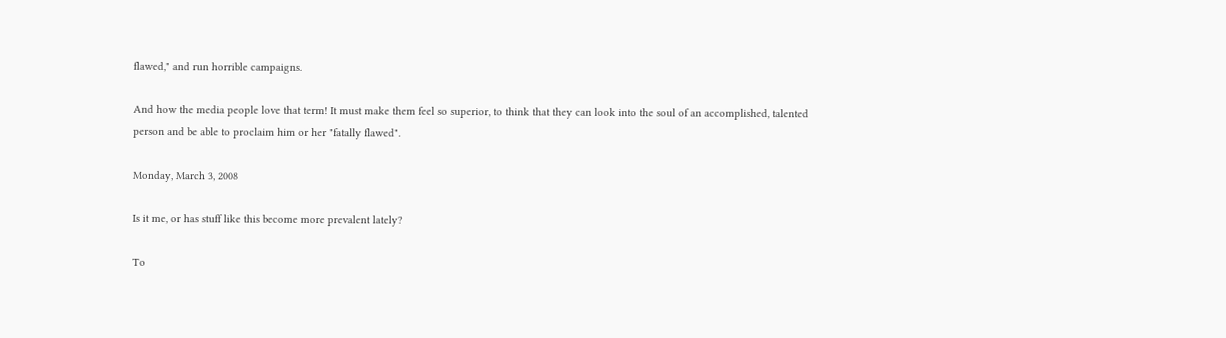flawed," and run horrible campaigns.

And how the media people love that term! It must make them feel so superior, to think that they can look into the soul of an accomplished, talented person and be able to proclaim him or her "fatally flawed".

Monday, March 3, 2008

Is it me, or has stuff like this become more prevalent lately?

To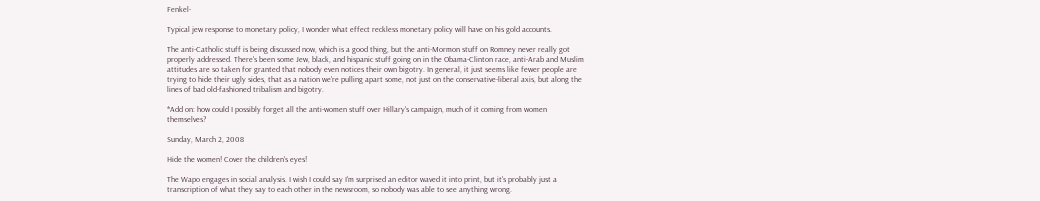Fenkel-

Typical jew response to monetary policy, I wonder what effect reckless monetary policy will have on his gold accounts.

The anti-Catholic stuff is being discussed now, which is a good thing, but the anti-Mormon stuff on Romney never really got properly addressed. There's been some Jew, black, and hispanic stuff going on in the Obama-Clinton race, anti-Arab and Muslim attitudes are so taken for granted that nobody even notices their own bigotry. In general, it just seems like fewer people are trying to hide their ugly sides, that as a nation we're pulling apart some, not just on the conservative-liberal axis, but along the lines of bad old-fashioned tribalism and bigotry.

*Add on: how could I possibly forget all the anti-women stuff over Hillary's campaign, much of it coming from women themselves?

Sunday, March 2, 2008

Hide the women! Cover the children's eyes!

The Wapo engages in social analysis. I wish I could say I'm surprised an editor waved it into print, but it's probably just a transcription of what they say to each other in the newsroom, so nobody was able to see anything wrong.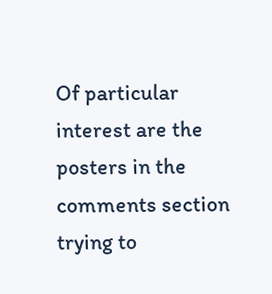Of particular interest are the posters in the comments section trying to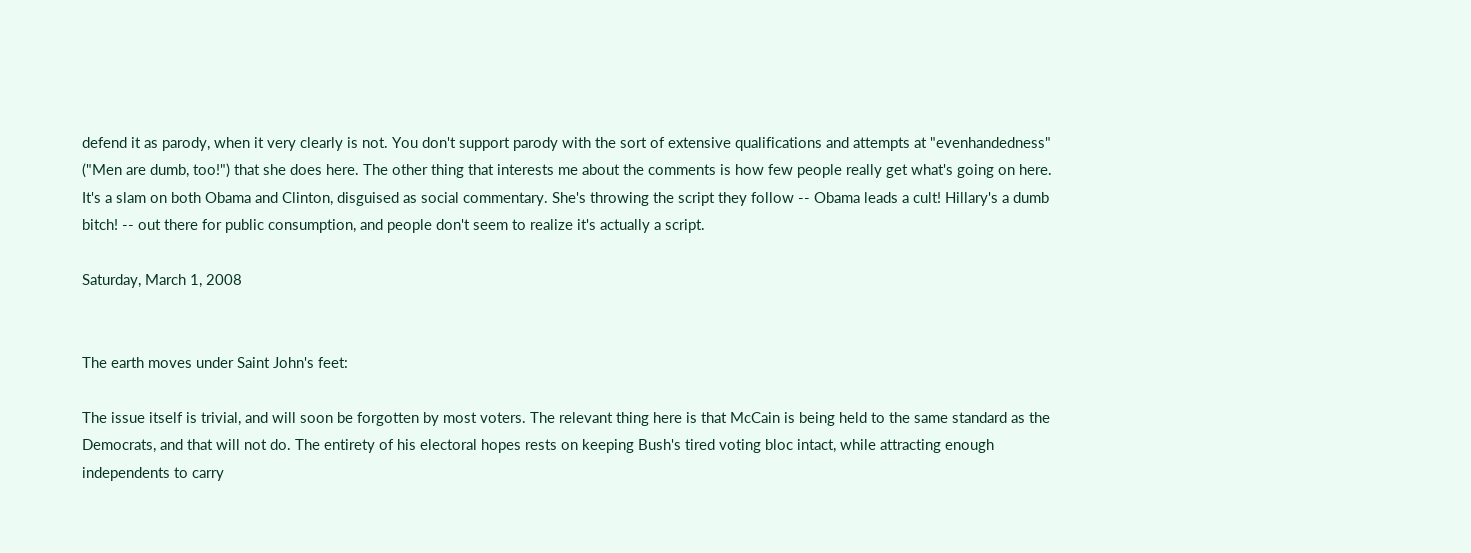defend it as parody, when it very clearly is not. You don't support parody with the sort of extensive qualifications and attempts at "evenhandedness" ("Men are dumb, too!") that she does here. The other thing that interests me about the comments is how few people really get what's going on here. It's a slam on both Obama and Clinton, disguised as social commentary. She's throwing the script they follow -- Obama leads a cult! Hillary's a dumb bitch! -- out there for public consumption, and people don't seem to realize it's actually a script.

Saturday, March 1, 2008


The earth moves under Saint John's feet:

The issue itself is trivial, and will soon be forgotten by most voters. The relevant thing here is that McCain is being held to the same standard as the Democrats, and that will not do. The entirety of his electoral hopes rests on keeping Bush's tired voting bloc intact, while attracting enough independents to carry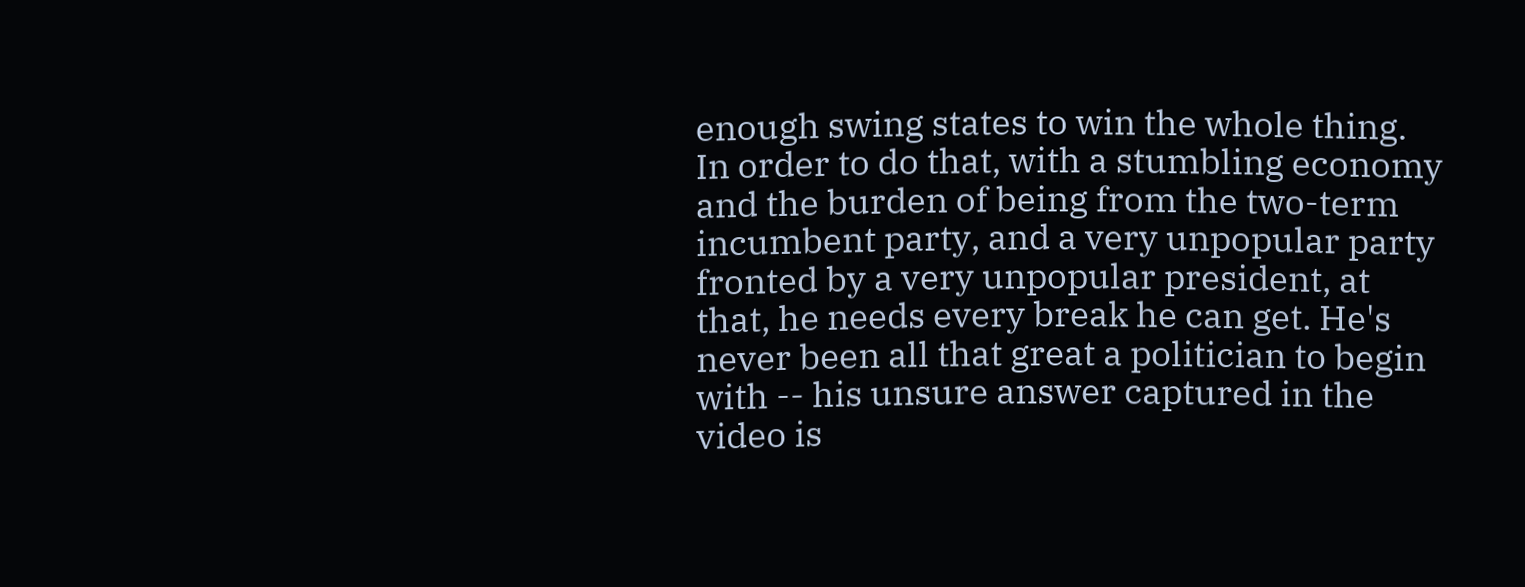enough swing states to win the whole thing. In order to do that, with a stumbling economy and the burden of being from the two-term incumbent party, and a very unpopular party fronted by a very unpopular president, at that, he needs every break he can get. He's never been all that great a politician to begin with -- his unsure answer captured in the video is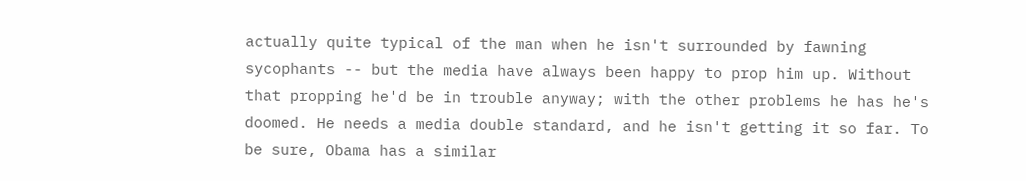actually quite typical of the man when he isn't surrounded by fawning sycophants -- but the media have always been happy to prop him up. Without that propping he'd be in trouble anyway; with the other problems he has he's doomed. He needs a media double standard, and he isn't getting it so far. To be sure, Obama has a similar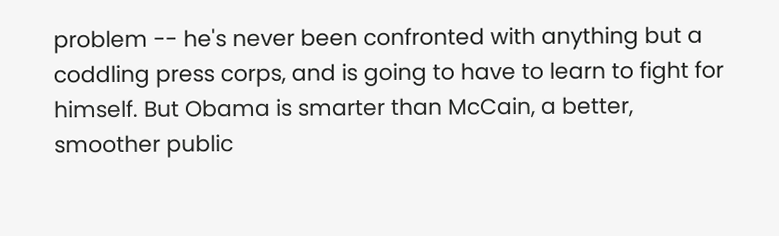problem -- he's never been confronted with anything but a coddling press corps, and is going to have to learn to fight for himself. But Obama is smarter than McCain, a better, smoother public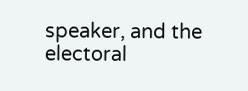speaker, and the electoral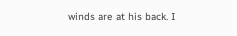winds are at his back. I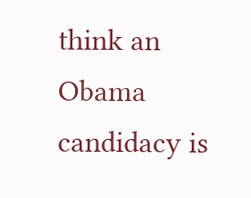think an Obama candidacy is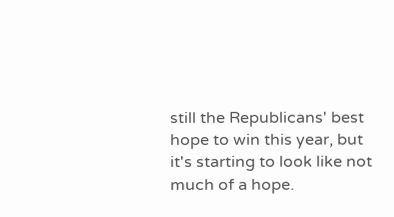still the Republicans' best hope to win this year, but it's starting to look like not much of a hope.